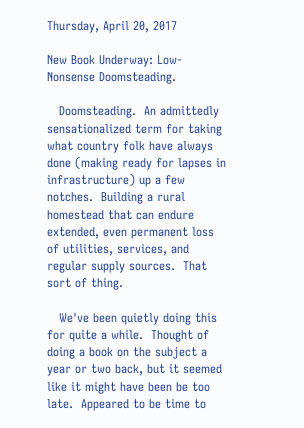Thursday, April 20, 2017

New Book Underway: Low-Nonsense Doomsteading.

   Doomsteading.  An admittedly sensationalized term for taking what country folk have always done (making ready for lapses in infrastructure) up a few notches.  Building a rural homestead that can endure extended, even permanent loss of utilities, services, and regular supply sources.  That sort of thing.

   We've been quietly doing this for quite a while.  Thought of doing a book on the subject a year or two back, but it seemed like it might have been be too late.  Appeared to be time to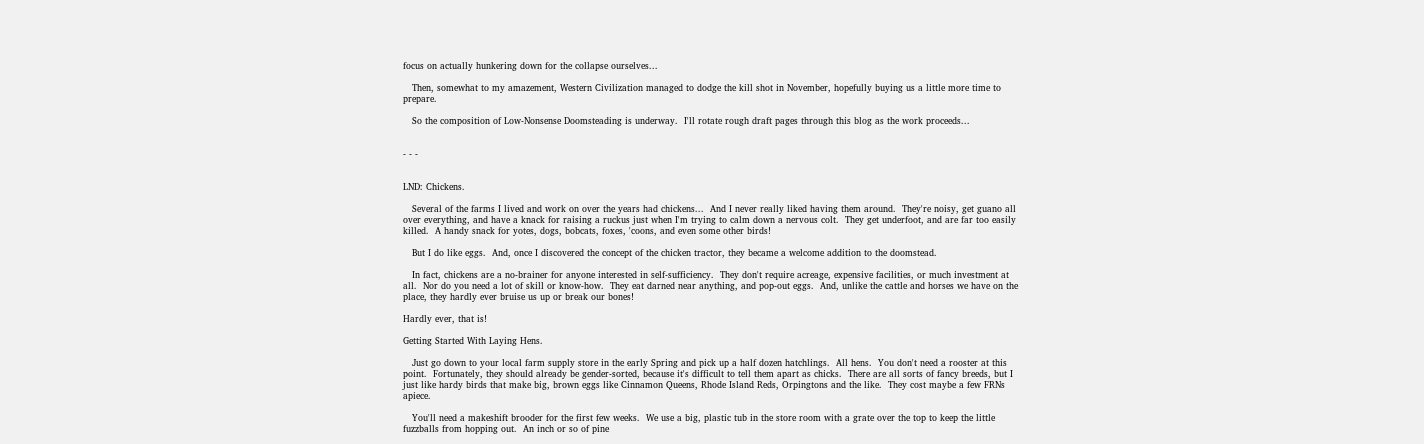focus on actually hunkering down for the collapse ourselves...

   Then, somewhat to my amazement, Western Civilization managed to dodge the kill shot in November, hopefully buying us a little more time to prepare.

   So the composition of Low-Nonsense Doomsteading is underway.  I'll rotate rough draft pages through this blog as the work proceeds...


- - -


LND: Chickens.

   Several of the farms I lived and work on over the years had chickens...  And I never really liked having them around.  They're noisy, get guano all over everything, and have a knack for raising a ruckus just when I'm trying to calm down a nervous colt.  They get underfoot, and are far too easily killed.  A handy snack for yotes, dogs, bobcats, foxes, 'coons, and even some other birds!

   But I do like eggs.  And, once I discovered the concept of the chicken tractor, they became a welcome addition to the doomstead.

   In fact, chickens are a no-brainer for anyone interested in self-sufficiency.  They don't require acreage, expensive facilities, or much investment at all.  Nor do you need a lot of skill or know-how.  They eat darned near anything, and pop-out eggs.  And, unlike the cattle and horses we have on the place, they hardly ever bruise us up or break our bones!

Hardly ever, that is!

Getting Started With Laying Hens.

   Just go down to your local farm supply store in the early Spring and pick up a half dozen hatchlings.  All hens.  You don't need a rooster at this point.  Fortunately, they should already be gender-sorted, because it's difficult to tell them apart as chicks.  There are all sorts of fancy breeds, but I just like hardy birds that make big, brown eggs like Cinnamon Queens, Rhode Island Reds, Orpingtons and the like.  They cost maybe a few FRNs apiece.

   You'll need a makeshift brooder for the first few weeks.  We use a big, plastic tub in the store room with a grate over the top to keep the little fuzzballs from hopping out.  An inch or so of pine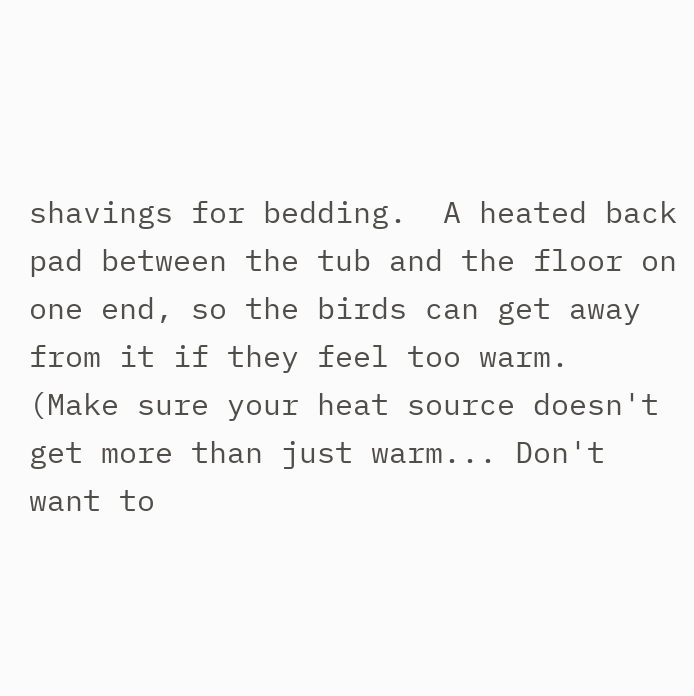shavings for bedding.  A heated back pad between the tub and the floor on one end, so the birds can get away from it if they feel too warm.  (Make sure your heat source doesn't get more than just warm... Don't want to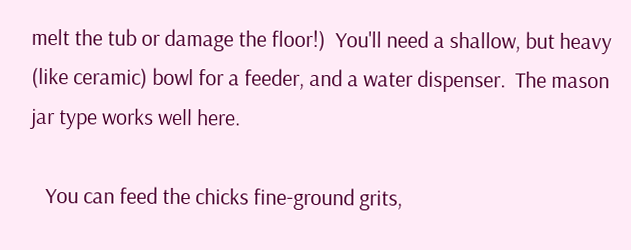melt the tub or damage the floor!)  You'll need a shallow, but heavy (like ceramic) bowl for a feeder, and a water dispenser.  The mason jar type works well here.

   You can feed the chicks fine-ground grits,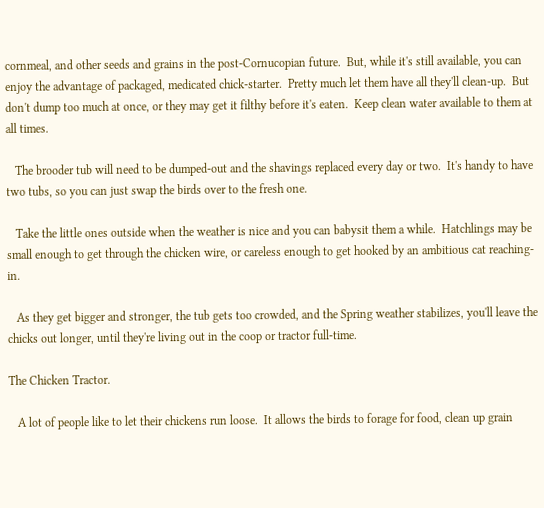cornmeal, and other seeds and grains in the post-Cornucopian future.  But, while it's still available, you can enjoy the advantage of packaged, medicated chick-starter.  Pretty much let them have all they'll clean-up.  But don't dump too much at once, or they may get it filthy before it's eaten.  Keep clean water available to them at all times.

   The brooder tub will need to be dumped-out and the shavings replaced every day or two.  It's handy to have two tubs, so you can just swap the birds over to the fresh one.

   Take the little ones outside when the weather is nice and you can babysit them a while.  Hatchlings may be small enough to get through the chicken wire, or careless enough to get hooked by an ambitious cat reaching-in.

   As they get bigger and stronger, the tub gets too crowded, and the Spring weather stabilizes, you'll leave the chicks out longer, until they're living out in the coop or tractor full-time.

The Chicken Tractor.

   A lot of people like to let their chickens run loose.  It allows the birds to forage for food, clean up grain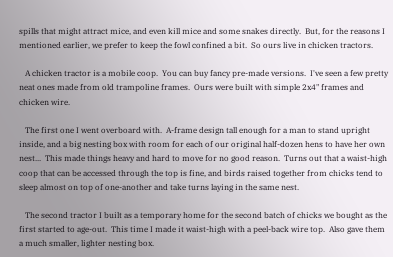spills that might attract mice, and even kill mice and some snakes directly.  But, for the reasons I mentioned earlier, we prefer to keep the fowl confined a bit.  So ours live in chicken tractors.

   A chicken tractor is a mobile coop.  You can buy fancy pre-made versions.  I've seen a few pretty neat ones made from old trampoline frames.  Ours were built with simple 2x4" frames and chicken wire.

   The first one I went overboard with.  A-frame design tall enough for a man to stand upright inside, and a big nesting box with room for each of our original half-dozen hens to have her own nest...  This made things heavy and hard to move for no good reason.  Turns out that a waist-high coop that can be accessed through the top is fine, and birds raised together from chicks tend to sleep almost on top of one-another and take turns laying in the same nest.

   The second tractor I built as a temporary home for the second batch of chicks we bought as the first started to age-out.  This time I made it waist-high with a peel-back wire top.  Also gave them a much smaller, lighter nesting box.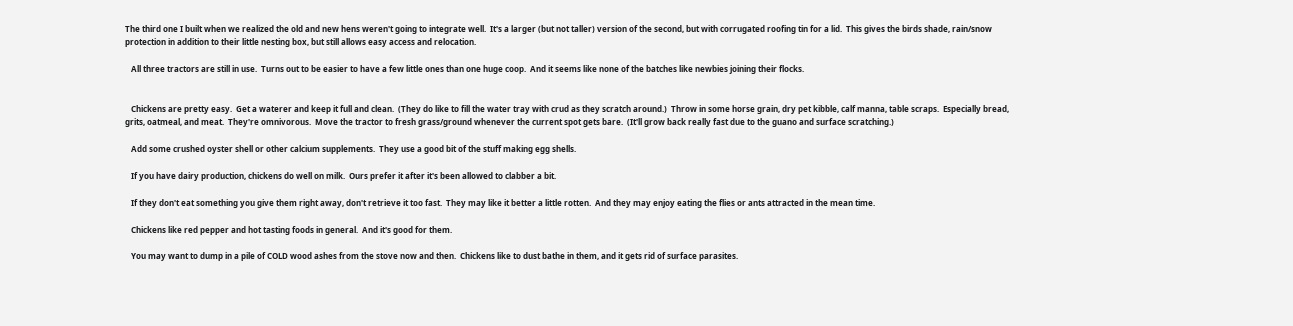The third one I built when we realized the old and new hens weren't going to integrate well.  It's a larger (but not taller) version of the second, but with corrugated roofing tin for a lid.  This gives the birds shade, rain/snow protection in addition to their little nesting box, but still allows easy access and relocation.

   All three tractors are still in use.  Turns out to be easier to have a few little ones than one huge coop.  And it seems like none of the batches like newbies joining their flocks.


   Chickens are pretty easy.  Get a waterer and keep it full and clean.  (They do like to fill the water tray with crud as they scratch around.)  Throw in some horse grain, dry pet kibble, calf manna, table scraps.  Especially bread, grits, oatmeal, and meat.  They're omnivorous.  Move the tractor to fresh grass/ground whenever the current spot gets bare.  (It'll grow back really fast due to the guano and surface scratching.)

   Add some crushed oyster shell or other calcium supplements.  They use a good bit of the stuff making egg shells.

   If you have dairy production, chickens do well on milk.  Ours prefer it after it's been allowed to clabber a bit.

   If they don't eat something you give them right away, don't retrieve it too fast.  They may like it better a little rotten.  And they may enjoy eating the flies or ants attracted in the mean time.

   Chickens like red pepper and hot tasting foods in general.  And it's good for them.

   You may want to dump in a pile of COLD wood ashes from the stove now and then.  Chickens like to dust bathe in them, and it gets rid of surface parasites.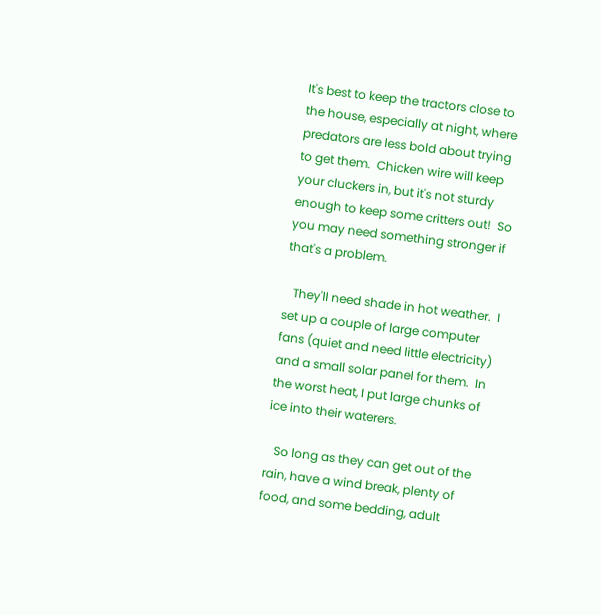It's best to keep the tractors close to the house, especially at night, where predators are less bold about trying to get them.  Chicken wire will keep your cluckers in, but it's not sturdy enough to keep some critters out!  So you may need something stronger if that's a problem.

   They'll need shade in hot weather.  I set up a couple of large computer fans (quiet and need little electricity) and a small solar panel for them.  In the worst heat, I put large chunks of ice into their waterers.

   So long as they can get out of the rain, have a wind break, plenty of food, and some bedding, adult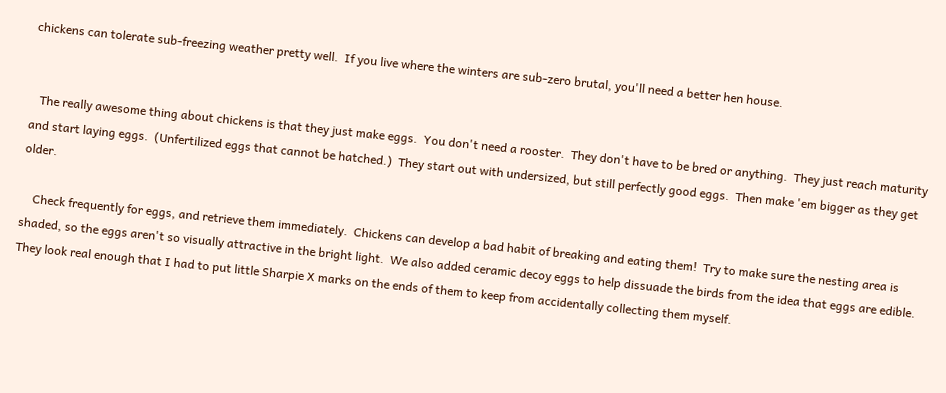chickens can tolerate sub-freezing weather pretty well.  If you live where the winters are sub-zero brutal, you'll need a better hen house.


   The really awesome thing about chickens is that they just make eggs.  You don't need a rooster.  They don't have to be bred or anything.  They just reach maturity and start laying eggs.  (Unfertilized eggs that cannot be hatched.)  They start out with undersized, but still perfectly good eggs.  Then make 'em bigger as they get older.

    Check frequently for eggs, and retrieve them immediately.  Chickens can develop a bad habit of breaking and eating them!  Try to make sure the nesting area is shaded, so the eggs aren't so visually attractive in the bright light.  We also added ceramic decoy eggs to help dissuade the birds from the idea that eggs are edible.  They look real enough that I had to put little Sharpie X marks on the ends of them to keep from accidentally collecting them myself.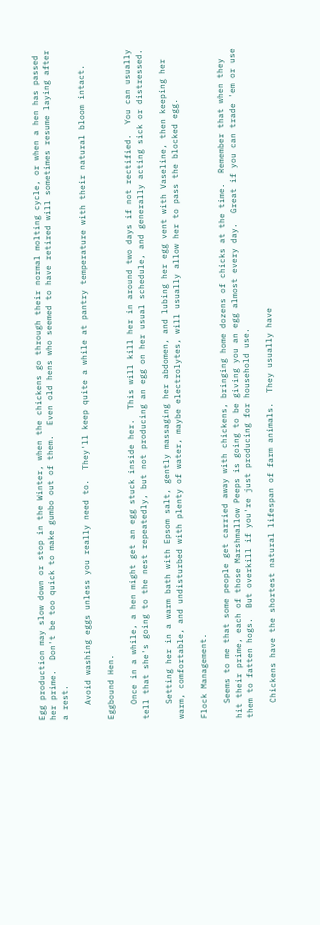Egg production may slow down or stop in the Winter, when the chickens go through their normal molting cycle, or when a hen has passed her prime.  Don't be too quick to make gumbo out of them.  Even old hens who seemed to have retired will sometimes resume laying after a rest.

   Avoid washing eggs unless you really need to.  They'll keep quite a while at pantry temperature with their natural bloom intact.

Eggbound Hen.

   Once in a while, a hen might get an egg stuck inside her.  This will kill her in around two days if not rectified.  You can usually tell that she's going to the nest repeatedly, but not producing an egg on her usual schedule, and generally acting sick or distressed.

   Setting her in a warm bath with Epsom salt, gently massaging her abdomen, and lubing her egg vent with Vaseline, then keeping her warm, comfortable, and undisturbed with plenty of water, maybe electrolytes, will usually allow her to pass the blocked egg.

Flock Management.

   Seems to me that some people get carried away with chickens, bringing home dozens of chicks at the time.  Remember that when they hit their prime, each of those Marshmallow Peeps is going to be giving you an egg almost every day.  Great if you can trade 'em or use them to fatten hogs.  But overkill if you're just producing for household use.

   Chickens have the shortest natural lifespan of farm animals.  They usually have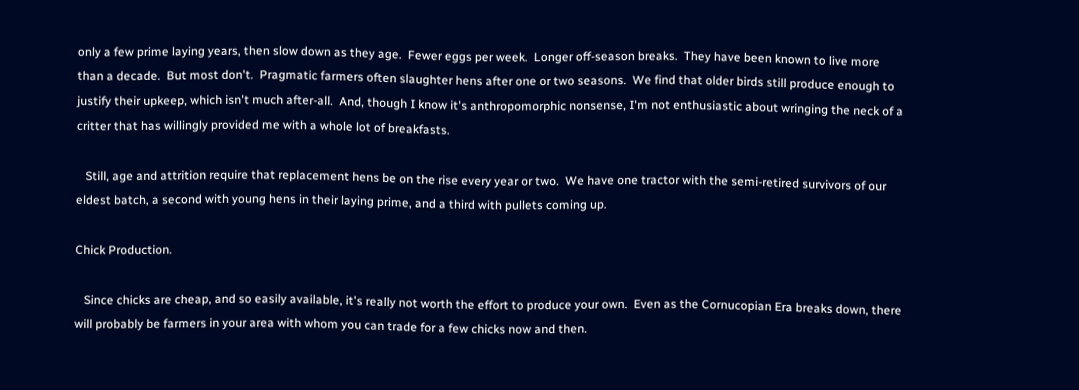only a few prime laying years, then slow down as they age.  Fewer eggs per week.  Longer off-season breaks.  They have been known to live more than a decade.  But most don't.  Pragmatic farmers often slaughter hens after one or two seasons.  We find that older birds still produce enough to justify their upkeep, which isn't much after-all.  And, though I know it's anthropomorphic nonsense, I'm not enthusiastic about wringing the neck of a critter that has willingly provided me with a whole lot of breakfasts.

   Still, age and attrition require that replacement hens be on the rise every year or two.  We have one tractor with the semi-retired survivors of our eldest batch, a second with young hens in their laying prime, and a third with pullets coming up.

Chick Production.

   Since chicks are cheap, and so easily available, it's really not worth the effort to produce your own.  Even as the Cornucopian Era breaks down, there will probably be farmers in your area with whom you can trade for a few chicks now and then.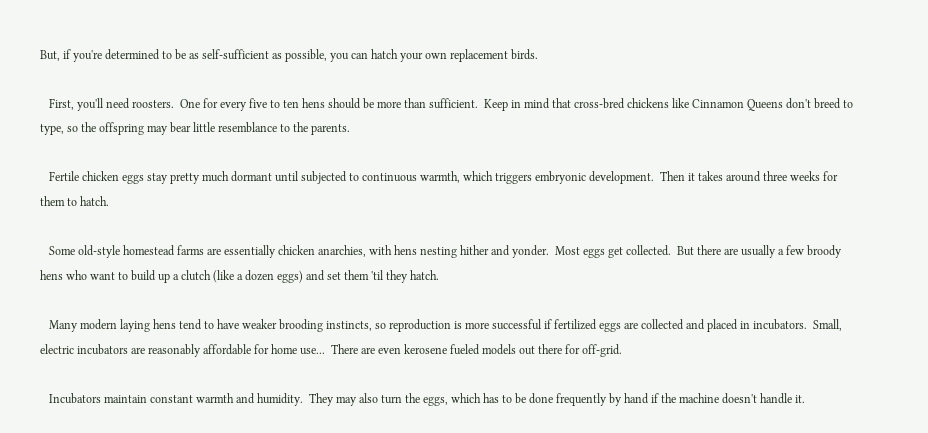But, if you're determined to be as self-sufficient as possible, you can hatch your own replacement birds.

   First, you'll need roosters.  One for every five to ten hens should be more than sufficient.  Keep in mind that cross-bred chickens like Cinnamon Queens don't breed to type, so the offspring may bear little resemblance to the parents.

   Fertile chicken eggs stay pretty much dormant until subjected to continuous warmth, which triggers embryonic development.  Then it takes around three weeks for them to hatch.

   Some old-style homestead farms are essentially chicken anarchies, with hens nesting hither and yonder.  Most eggs get collected.  But there are usually a few broody hens who want to build up a clutch (like a dozen eggs) and set them 'til they hatch.

   Many modern laying hens tend to have weaker brooding instincts, so reproduction is more successful if fertilized eggs are collected and placed in incubators.  Small, electric incubators are reasonably affordable for home use...  There are even kerosene fueled models out there for off-grid.

   Incubators maintain constant warmth and humidity.  They may also turn the eggs, which has to be done frequently by hand if the machine doesn't handle it.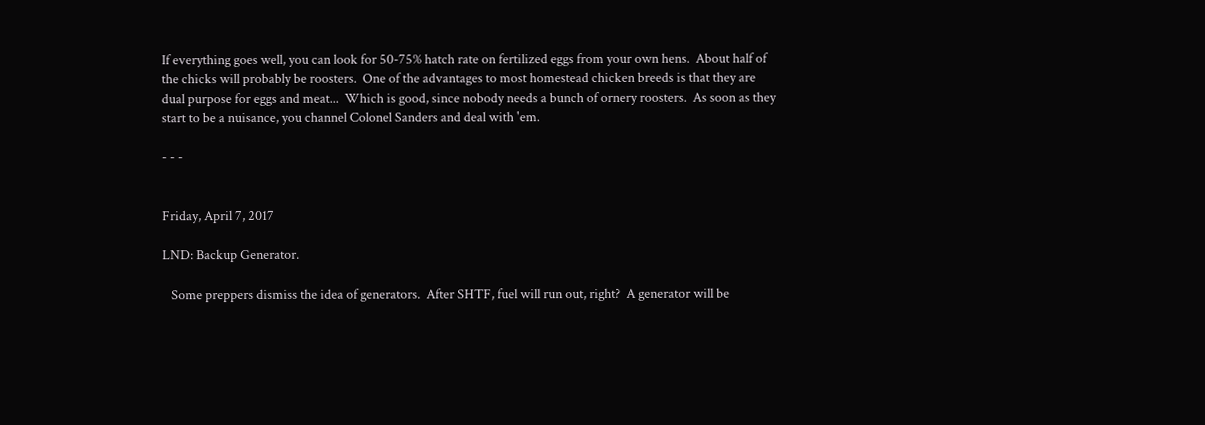If everything goes well, you can look for 50-75% hatch rate on fertilized eggs from your own hens.  About half of the chicks will probably be roosters.  One of the advantages to most homestead chicken breeds is that they are dual purpose for eggs and meat...  Which is good, since nobody needs a bunch of ornery roosters.  As soon as they start to be a nuisance, you channel Colonel Sanders and deal with 'em.

- - -


Friday, April 7, 2017

LND: Backup Generator.

   Some preppers dismiss the idea of generators.  After SHTF, fuel will run out, right?  A generator will be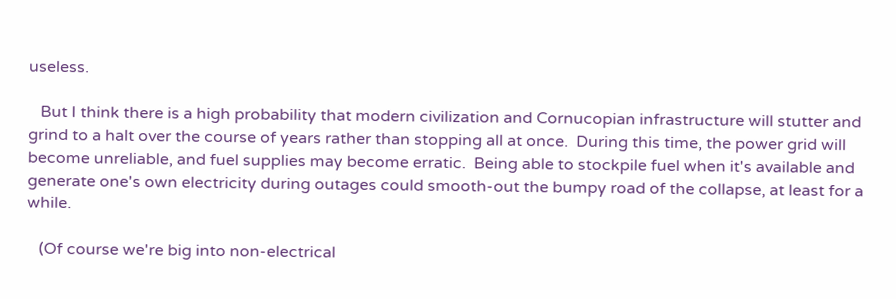useless.

   But I think there is a high probability that modern civilization and Cornucopian infrastructure will stutter and grind to a halt over the course of years rather than stopping all at once.  During this time, the power grid will become unreliable, and fuel supplies may become erratic.  Being able to stockpile fuel when it's available and generate one's own electricity during outages could smooth-out the bumpy road of the collapse, at least for a while.

   (Of course we're big into non-electrical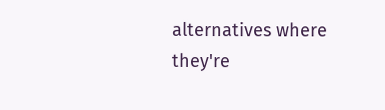alternatives where they're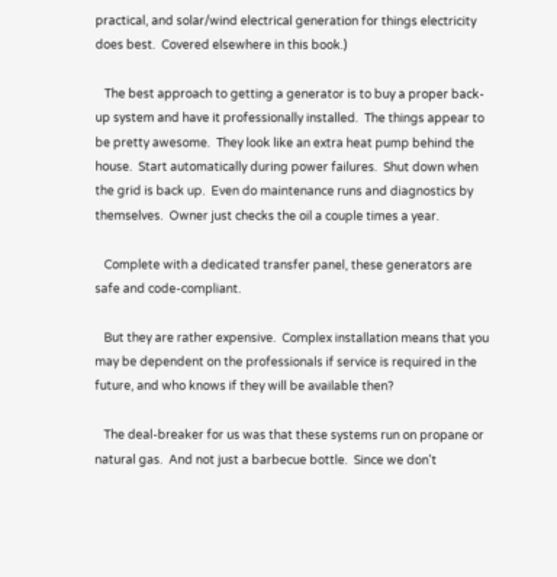practical, and solar/wind electrical generation for things electricity does best.  Covered elsewhere in this book.)

   The best approach to getting a generator is to buy a proper back-up system and have it professionally installed.  The things appear to be pretty awesome.  They look like an extra heat pump behind the house.  Start automatically during power failures.  Shut down when the grid is back up.  Even do maintenance runs and diagnostics by themselves.  Owner just checks the oil a couple times a year.

   Complete with a dedicated transfer panel, these generators are safe and code-compliant.

   But they are rather expensive.  Complex installation means that you may be dependent on the professionals if service is required in the future, and who knows if they will be available then?

   The deal-breaker for us was that these systems run on propane or natural gas.  And not just a barbecue bottle.  Since we don't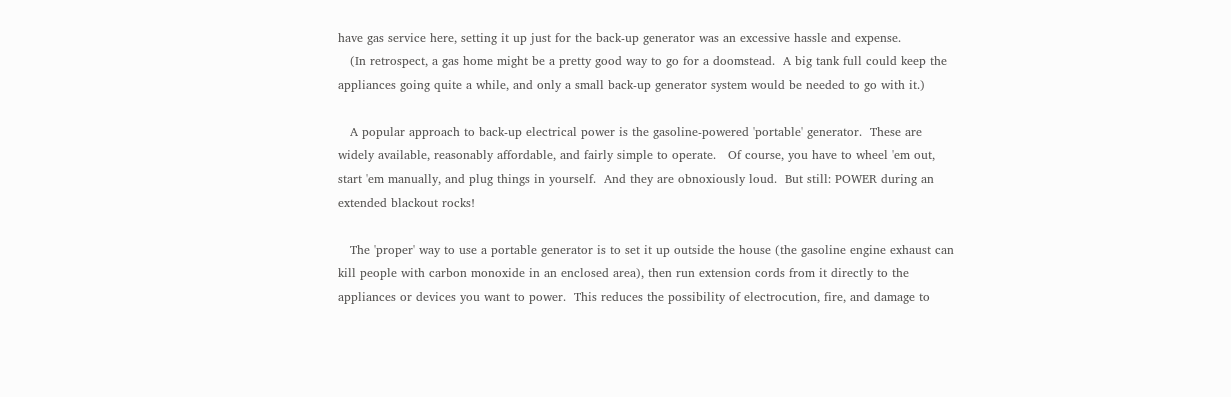have gas service here, setting it up just for the back-up generator was an excessive hassle and expense.
   (In retrospect, a gas home might be a pretty good way to go for a doomstead.  A big tank full could keep the appliances going quite a while, and only a small back-up generator system would be needed to go with it.)

   A popular approach to back-up electrical power is the gasoline-powered 'portable' generator.  These are widely available, reasonably affordable, and fairly simple to operate.   Of course, you have to wheel 'em out, start 'em manually, and plug things in yourself.  And they are obnoxiously loud.  But still: POWER during an extended blackout rocks!

   The 'proper' way to use a portable generator is to set it up outside the house (the gasoline engine exhaust can kill people with carbon monoxide in an enclosed area), then run extension cords from it directly to the appliances or devices you want to power.  This reduces the possibility of electrocution, fire, and damage to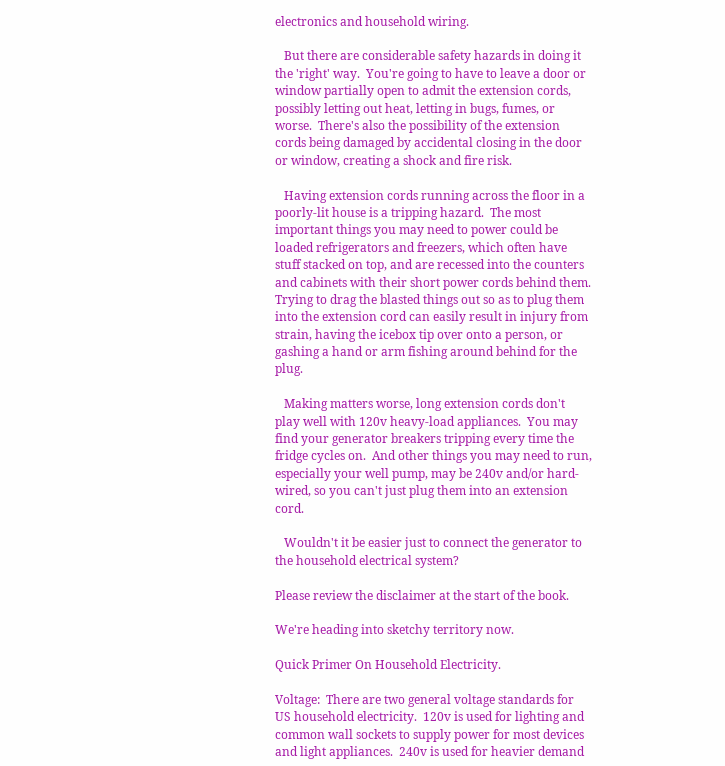electronics and household wiring.

   But there are considerable safety hazards in doing it the 'right' way.  You're going to have to leave a door or window partially open to admit the extension cords, possibly letting out heat, letting in bugs, fumes, or worse.  There's also the possibility of the extension cords being damaged by accidental closing in the door or window, creating a shock and fire risk.

   Having extension cords running across the floor in a poorly-lit house is a tripping hazard.  The most important things you may need to power could be loaded refrigerators and freezers, which often have stuff stacked on top, and are recessed into the counters and cabinets with their short power cords behind them.  Trying to drag the blasted things out so as to plug them into the extension cord can easily result in injury from strain, having the icebox tip over onto a person, or gashing a hand or arm fishing around behind for the plug.

   Making matters worse, long extension cords don't play well with 120v heavy-load appliances.  You may find your generator breakers tripping every time the fridge cycles on.  And other things you may need to run, especially your well pump, may be 240v and/or hard-wired, so you can't just plug them into an extension cord.

   Wouldn't it be easier just to connect the generator to the household electrical system?

Please review the disclaimer at the start of the book.

We're heading into sketchy territory now.

Quick Primer On Household Electricity.

Voltage:  There are two general voltage standards for US household electricity.  120v is used for lighting and common wall sockets to supply power for most devices and light appliances.  240v is used for heavier demand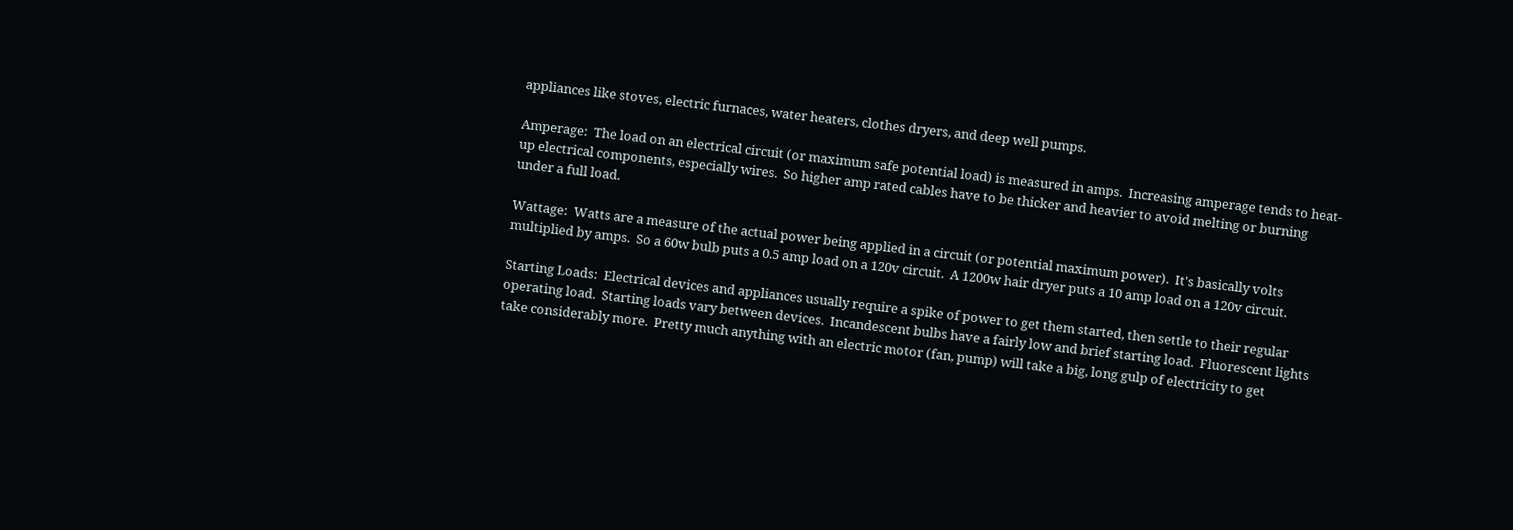appliances like stoves, electric furnaces, water heaters, clothes dryers, and deep well pumps.

Amperage:  The load on an electrical circuit (or maximum safe potential load) is measured in amps.  Increasing amperage tends to heat-up electrical components, especially wires.  So higher amp rated cables have to be thicker and heavier to avoid melting or burning under a full load.

Wattage:  Watts are a measure of the actual power being applied in a circuit (or potential maximum power).  It's basically volts multiplied by amps.  So a 60w bulb puts a 0.5 amp load on a 120v circuit.  A 1200w hair dryer puts a 10 amp load on a 120v circuit.

Starting Loads:  Electrical devices and appliances usually require a spike of power to get them started, then settle to their regular operating load.  Starting loads vary between devices.  Incandescent bulbs have a fairly low and brief starting load.  Fluorescent lights take considerably more.  Pretty much anything with an electric motor (fan, pump) will take a big, long gulp of electricity to get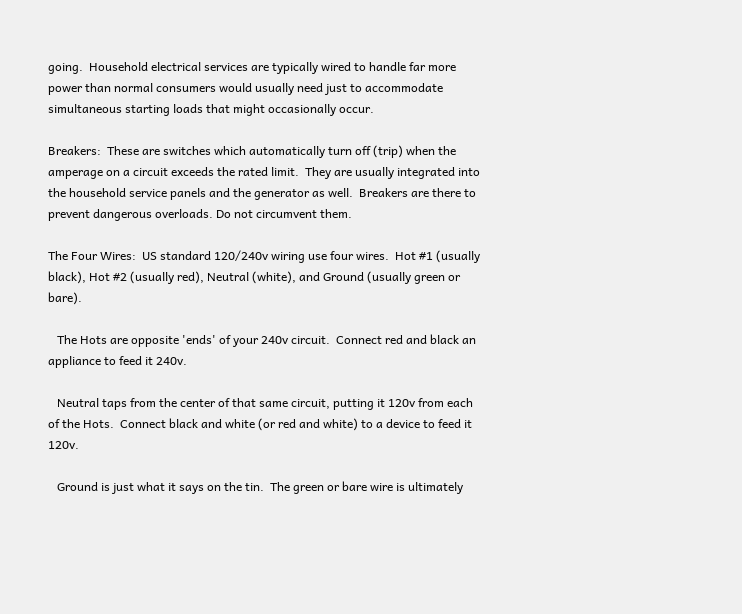going.  Household electrical services are typically wired to handle far more power than normal consumers would usually need just to accommodate simultaneous starting loads that might occasionally occur.

Breakers:  These are switches which automatically turn off (trip) when the amperage on a circuit exceeds the rated limit.  They are usually integrated into the household service panels and the generator as well.  Breakers are there to prevent dangerous overloads. Do not circumvent them.

The Four Wires:  US standard 120/240v wiring use four wires.  Hot #1 (usually black), Hot #2 (usually red), Neutral (white), and Ground (usually green or bare).

   The Hots are opposite 'ends' of your 240v circuit.  Connect red and black an appliance to feed it 240v.

   Neutral taps from the center of that same circuit, putting it 120v from each of the Hots.  Connect black and white (or red and white) to a device to feed it 120v.

   Ground is just what it says on the tin.  The green or bare wire is ultimately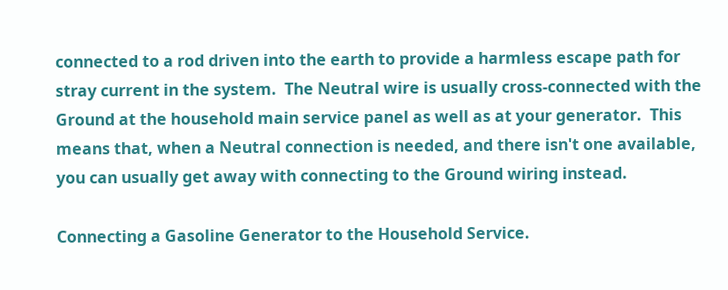connected to a rod driven into the earth to provide a harmless escape path for stray current in the system.  The Neutral wire is usually cross-connected with the Ground at the household main service panel as well as at your generator.  This means that, when a Neutral connection is needed, and there isn't one available, you can usually get away with connecting to the Ground wiring instead.

Connecting a Gasoline Generator to the Household Service.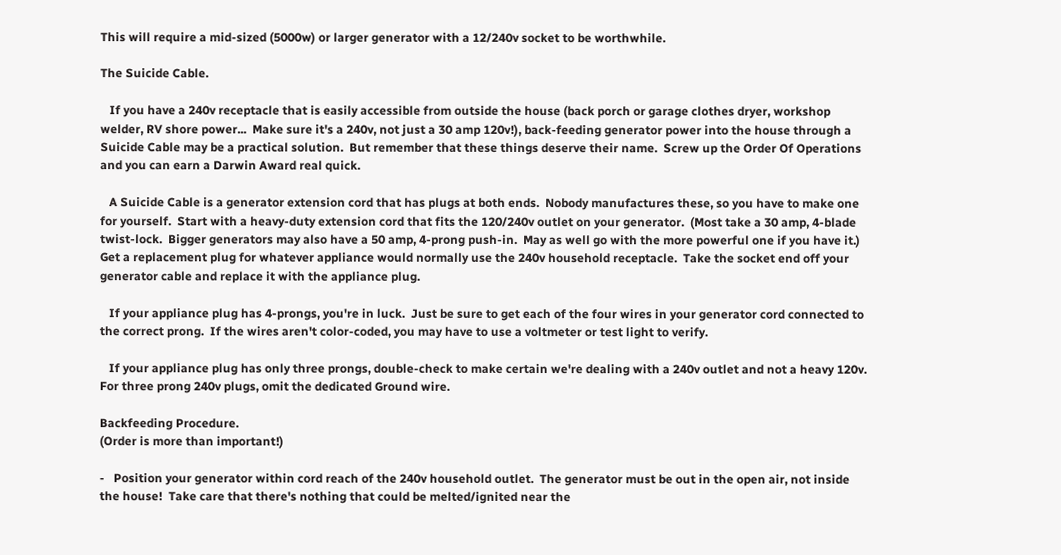This will require a mid-sized (5000w) or larger generator with a 12/240v socket to be worthwhile.

The Suicide Cable.

   If you have a 240v receptacle that is easily accessible from outside the house (back porch or garage clothes dryer, workshop welder, RV shore power...  Make sure it's a 240v, not just a 30 amp 120v!), back-feeding generator power into the house through a Suicide Cable may be a practical solution.  But remember that these things deserve their name.  Screw up the Order Of Operations and you can earn a Darwin Award real quick.

   A Suicide Cable is a generator extension cord that has plugs at both ends.  Nobody manufactures these, so you have to make one for yourself.  Start with a heavy-duty extension cord that fits the 120/240v outlet on your generator.  (Most take a 30 amp, 4-blade twist-lock.  Bigger generators may also have a 50 amp, 4-prong push-in.  May as well go with the more powerful one if you have it.)  Get a replacement plug for whatever appliance would normally use the 240v household receptacle.  Take the socket end off your generator cable and replace it with the appliance plug.

   If your appliance plug has 4-prongs, you're in luck.  Just be sure to get each of the four wires in your generator cord connected to the correct prong.  If the wires aren't color-coded, you may have to use a voltmeter or test light to verify.

   If your appliance plug has only three prongs, double-check to make certain we're dealing with a 240v outlet and not a heavy 120v.  For three prong 240v plugs, omit the dedicated Ground wire.

Backfeeding Procedure.
(Order is more than important!)

-   Position your generator within cord reach of the 240v household outlet.  The generator must be out in the open air, not inside the house!  Take care that there's nothing that could be melted/ignited near the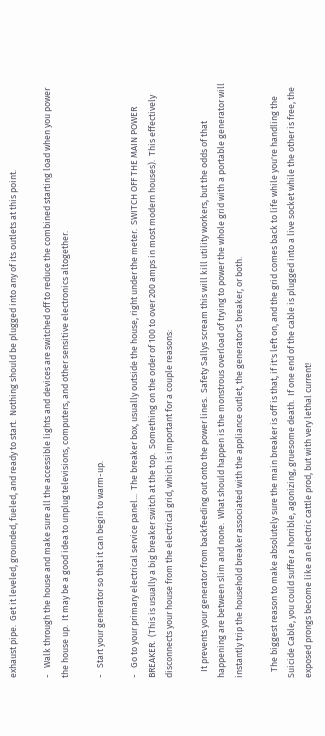exhaust pipe.  Get it leveled, grounded, fueled, and ready to start.  Nothing should be plugged into any of its outlets at this point.

-   Walk through the house and make sure all the accessible lights and devices are switched off to reduce the combined starting load when you power the house up.  It may be a good idea to unplug televisions, computers, and other sensitive electronics altogether.

-   Start your generator so that it can begin to warm-up.

-   Go to your primary electrical service panel...  The breaker box, usually outside the house, right under the meter.  SWITCH OFF THE MAIN POWER BREAKER.  (This is usually a big breaker switch at the top.  Something on the order of 100 to over 200 amps in most modern houses).  This effectively disconnects your house from the electrical grid, which is important for a couple reasons:

   It prevents your generator from backfeeding out onto the power lines.  Safety Sallys scream this will kill utility workers, but the odds of that happening are between slim and none.  What should happen is the monstrous overload of trying to power the whole grid with a portable generator will instantly trip the household breaker associated with the appliance outlet, the generator's breaker, or both.

   The biggest reason to make absolutely sure the main breaker is off is that, if it's left on, and the grid comes back to life while you're handling the Suicide Cable, you could suffer a horrible, agonizing, gruesome death.  If one end of the cable is plugged into a live socket while the other is free, the exposed prongs become like an electric cattle prod, but with very lethal current!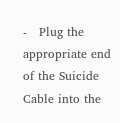-   Plug the appropriate end of the Suicide Cable into the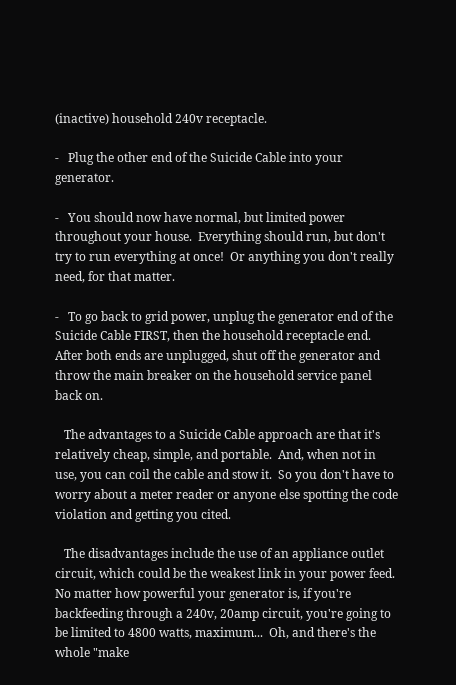(inactive) household 240v receptacle.

-   Plug the other end of the Suicide Cable into your generator.

-   You should now have normal, but limited power throughout your house.  Everything should run, but don't try to run everything at once!  Or anything you don't really need, for that matter.

-   To go back to grid power, unplug the generator end of the Suicide Cable FIRST, then the household receptacle end.  After both ends are unplugged, shut off the generator and throw the main breaker on the household service panel back on.

   The advantages to a Suicide Cable approach are that it's relatively cheap, simple, and portable.  And, when not in use, you can coil the cable and stow it.  So you don't have to worry about a meter reader or anyone else spotting the code violation and getting you cited.

   The disadvantages include the use of an appliance outlet circuit, which could be the weakest link in your power feed.  No matter how powerful your generator is, if you're backfeeding through a 240v, 20amp circuit, you're going to be limited to 4800 watts, maximum...  Oh, and there's the whole "make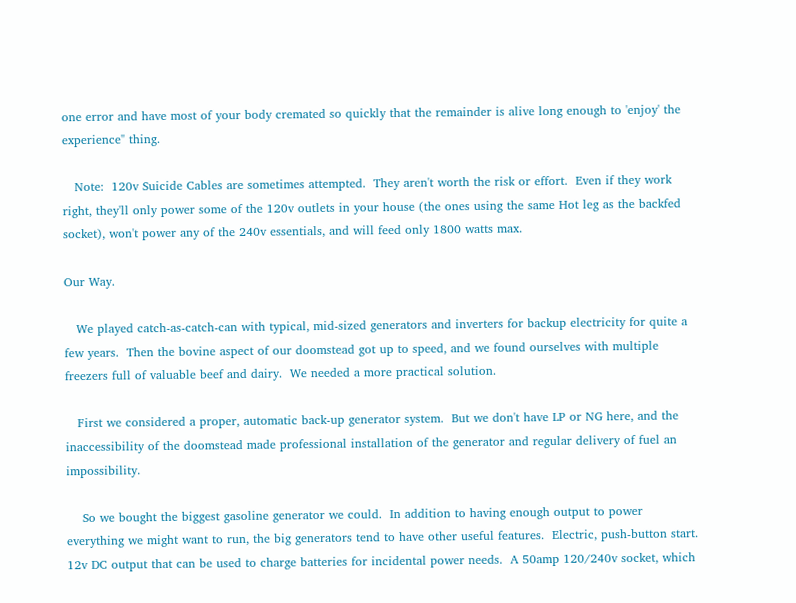one error and have most of your body cremated so quickly that the remainder is alive long enough to 'enjoy' the experience" thing.

   Note:  120v Suicide Cables are sometimes attempted.  They aren't worth the risk or effort.  Even if they work right, they'll only power some of the 120v outlets in your house (the ones using the same Hot leg as the backfed socket), won't power any of the 240v essentials, and will feed only 1800 watts max.

Our Way.

   We played catch-as-catch-can with typical, mid-sized generators and inverters for backup electricity for quite a few years.  Then the bovine aspect of our doomstead got up to speed, and we found ourselves with multiple freezers full of valuable beef and dairy.  We needed a more practical solution.

   First we considered a proper, automatic back-up generator system.  But we don't have LP or NG here, and the inaccessibility of the doomstead made professional installation of the generator and regular delivery of fuel an impossibility.

    So we bought the biggest gasoline generator we could.  In addition to having enough output to power everything we might want to run, the big generators tend to have other useful features.  Electric, push-button start.  12v DC output that can be used to charge batteries for incidental power needs.  A 50amp 120/240v socket, which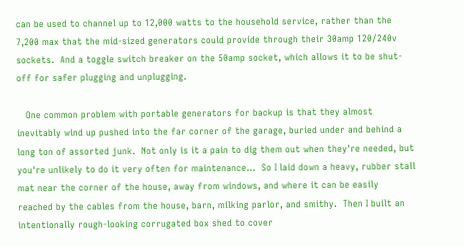can be used to channel up to 12,000 watts to the household service, rather than the 7,200 max that the mid-sized generators could provide through their 30amp 120/240v sockets.  And a toggle switch breaker on the 50amp socket, which allows it to be shut-off for safer plugging and unplugging.

   One common problem with portable generators for backup is that they almost inevitably wind up pushed into the far corner of the garage, buried under and behind a long ton of assorted junk.  Not only is it a pain to dig them out when they're needed, but you're unlikely to do it very often for maintenance...  So I laid down a heavy, rubber stall mat near the corner of the house, away from windows, and where it can be easily reached by the cables from the house, barn, milking parlor, and smithy.  Then I built an intentionally rough-looking corrugated box shed to cover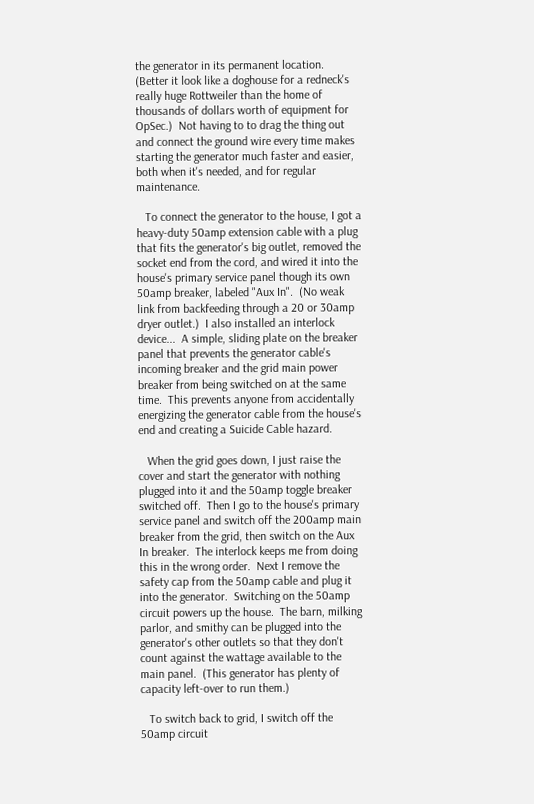the generator in its permanent location.  (Better it look like a doghouse for a redneck's really huge Rottweiler than the home of thousands of dollars worth of equipment for OpSec.)  Not having to to drag the thing out and connect the ground wire every time makes starting the generator much faster and easier, both when it's needed, and for regular maintenance.

   To connect the generator to the house, I got a heavy-duty 50amp extension cable with a plug that fits the generator's big outlet, removed the socket end from the cord, and wired it into the house's primary service panel though its own 50amp breaker, labeled "Aux In".  (No weak link from backfeeding through a 20 or 30amp dryer outlet.)  I also installed an interlock device...  A simple, sliding plate on the breaker panel that prevents the generator cable's incoming breaker and the grid main power breaker from being switched on at the same time.  This prevents anyone from accidentally energizing the generator cable from the house's end and creating a Suicide Cable hazard.

   When the grid goes down, I just raise the cover and start the generator with nothing plugged into it and the 50amp toggle breaker switched off.  Then I go to the house's primary service panel and switch off the 200amp main breaker from the grid, then switch on the Aux In breaker.  The interlock keeps me from doing this in the wrong order.  Next I remove the safety cap from the 50amp cable and plug it into the generator.  Switching on the 50amp circuit powers up the house.  The barn, milking parlor, and smithy can be plugged into the generator's other outlets so that they don't count against the wattage available to the main panel.  (This generator has plenty of capacity left-over to run them.)

   To switch back to grid, I switch off the 50amp circuit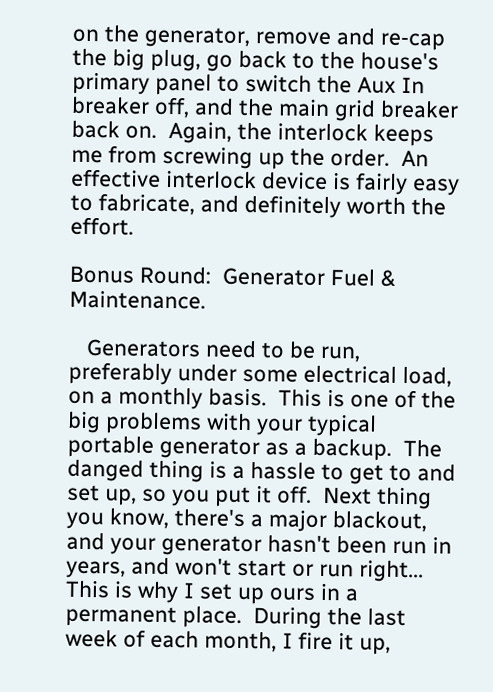on the generator, remove and re-cap the big plug, go back to the house's primary panel to switch the Aux In breaker off, and the main grid breaker back on.  Again, the interlock keeps me from screwing up the order.  An effective interlock device is fairly easy to fabricate, and definitely worth the effort.

Bonus Round:  Generator Fuel & Maintenance.

   Generators need to be run, preferably under some electrical load, on a monthly basis.  This is one of the big problems with your typical portable generator as a backup.  The danged thing is a hassle to get to and set up, so you put it off.  Next thing you know, there's a major blackout, and your generator hasn't been run in years, and won't start or run right...  This is why I set up ours in a permanent place.  During the last week of each month, I fire it up,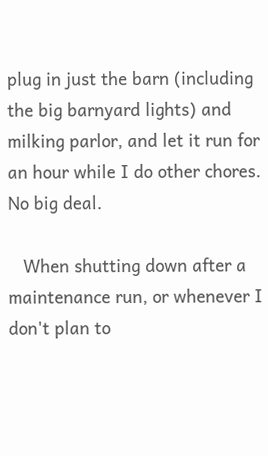plug in just the barn (including the big barnyard lights) and milking parlor, and let it run for an hour while I do other chores.  No big deal.

   When shutting down after a maintenance run, or whenever I don't plan to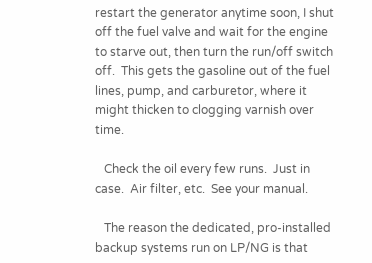restart the generator anytime soon, I shut off the fuel valve and wait for the engine to starve out, then turn the run/off switch off.  This gets the gasoline out of the fuel lines, pump, and carburetor, where it might thicken to clogging varnish over time.

   Check the oil every few runs.  Just in case.  Air filter, etc.  See your manual.

   The reason the dedicated, pro-installed backup systems run on LP/NG is that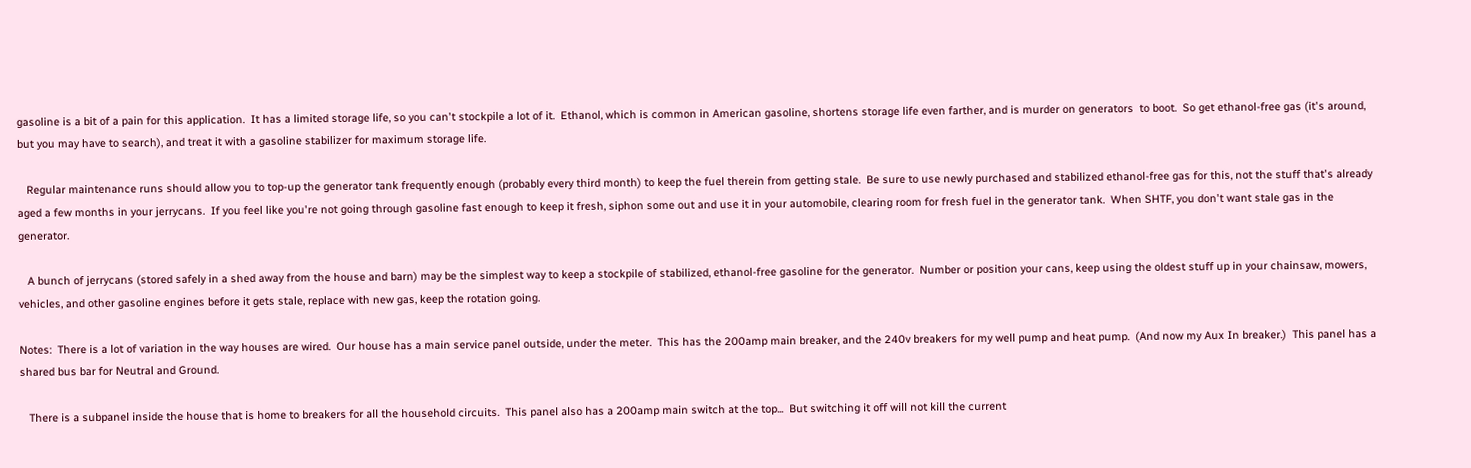gasoline is a bit of a pain for this application.  It has a limited storage life, so you can't stockpile a lot of it.  Ethanol, which is common in American gasoline, shortens storage life even farther, and is murder on generators  to boot.  So get ethanol-free gas (it's around, but you may have to search), and treat it with a gasoline stabilizer for maximum storage life.

   Regular maintenance runs should allow you to top-up the generator tank frequently enough (probably every third month) to keep the fuel therein from getting stale.  Be sure to use newly purchased and stabilized ethanol-free gas for this, not the stuff that's already aged a few months in your jerrycans.  If you feel like you're not going through gasoline fast enough to keep it fresh, siphon some out and use it in your automobile, clearing room for fresh fuel in the generator tank.  When SHTF, you don't want stale gas in the generator.

   A bunch of jerrycans (stored safely in a shed away from the house and barn) may be the simplest way to keep a stockpile of stabilized, ethanol-free gasoline for the generator.  Number or position your cans, keep using the oldest stuff up in your chainsaw, mowers, vehicles, and other gasoline engines before it gets stale, replace with new gas, keep the rotation going.

Notes:  There is a lot of variation in the way houses are wired.  Our house has a main service panel outside, under the meter.  This has the 200amp main breaker, and the 240v breakers for my well pump and heat pump.  (And now my Aux In breaker.)  This panel has a shared bus bar for Neutral and Ground.

   There is a subpanel inside the house that is home to breakers for all the household circuits.  This panel also has a 200amp main switch at the top...  But switching it off will not kill the current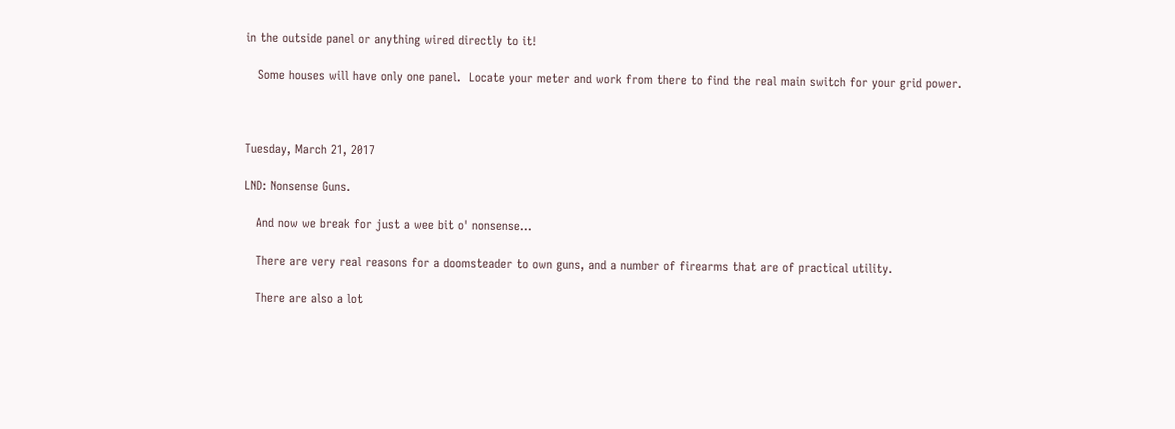in the outside panel or anything wired directly to it!

   Some houses will have only one panel.  Locate your meter and work from there to find the real main switch for your grid power.



Tuesday, March 21, 2017

LND: Nonsense Guns.

   And now we break for just a wee bit o' nonsense...

   There are very real reasons for a doomsteader to own guns, and a number of firearms that are of practical utility.

   There are also a lot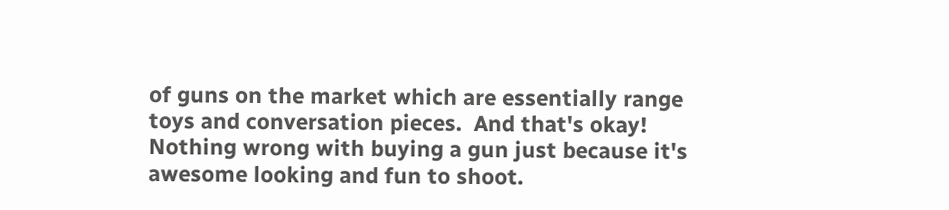of guns on the market which are essentially range toys and conversation pieces.  And that's okay!  Nothing wrong with buying a gun just because it's awesome looking and fun to shoot.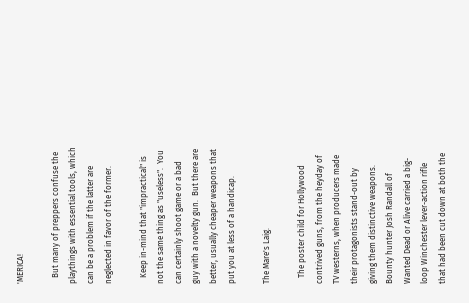'MERICA!

   But many of preppers confuse the playthings with essential tools, which can be a problem if the latter are neglected in favor of the former.

   Keep in-mind that "impractical" is not the same thing as "useless".  You can certainly shoot game or a bad guy with a novelty gun.  But there are better, usually cheaper weapons that put you at less of a handicap.

The Mare's Laig.

   The poster child for Hollywood contrived guns, from the heyday of TV westerns, when producers made their protagonists stand-out by giving them distinctive weapons.  Bounty hunter Josh Randall of Wanted Dead or Alive carried a big-loop Winchester lever-action rifle that had been cut down at both the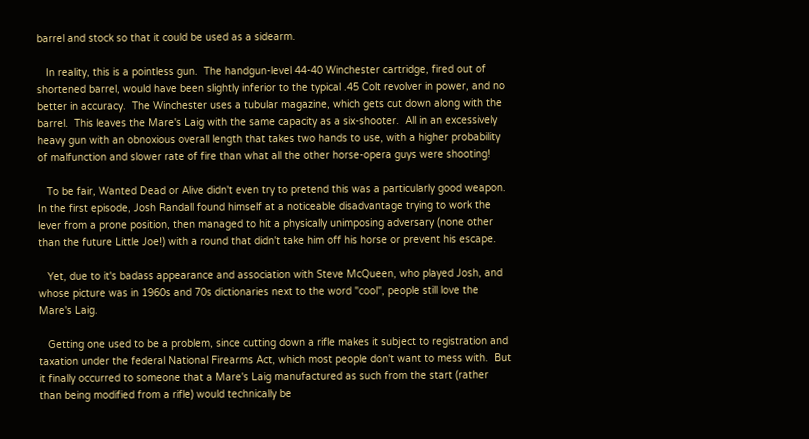barrel and stock so that it could be used as a sidearm.

   In reality, this is a pointless gun.  The handgun-level 44-40 Winchester cartridge, fired out of shortened barrel, would have been slightly inferior to the typical .45 Colt revolver in power, and no better in accuracy.  The Winchester uses a tubular magazine, which gets cut down along with the barrel.  This leaves the Mare's Laig with the same capacity as a six-shooter.  All in an excessively heavy gun with an obnoxious overall length that takes two hands to use, with a higher probability of malfunction and slower rate of fire than what all the other horse-opera guys were shooting!

   To be fair, Wanted Dead or Alive didn't even try to pretend this was a particularly good weapon.  In the first episode, Josh Randall found himself at a noticeable disadvantage trying to work the lever from a prone position, then managed to hit a physically unimposing adversary (none other than the future Little Joe!) with a round that didn't take him off his horse or prevent his escape.

   Yet, due to it's badass appearance and association with Steve McQueen, who played Josh, and whose picture was in 1960s and 70s dictionaries next to the word "cool", people still love the Mare's Laig.

   Getting one used to be a problem, since cutting down a rifle makes it subject to registration and taxation under the federal National Firearms Act, which most people don't want to mess with.  But it finally occurred to someone that a Mare's Laig manufactured as such from the start (rather than being modified from a rifle) would technically be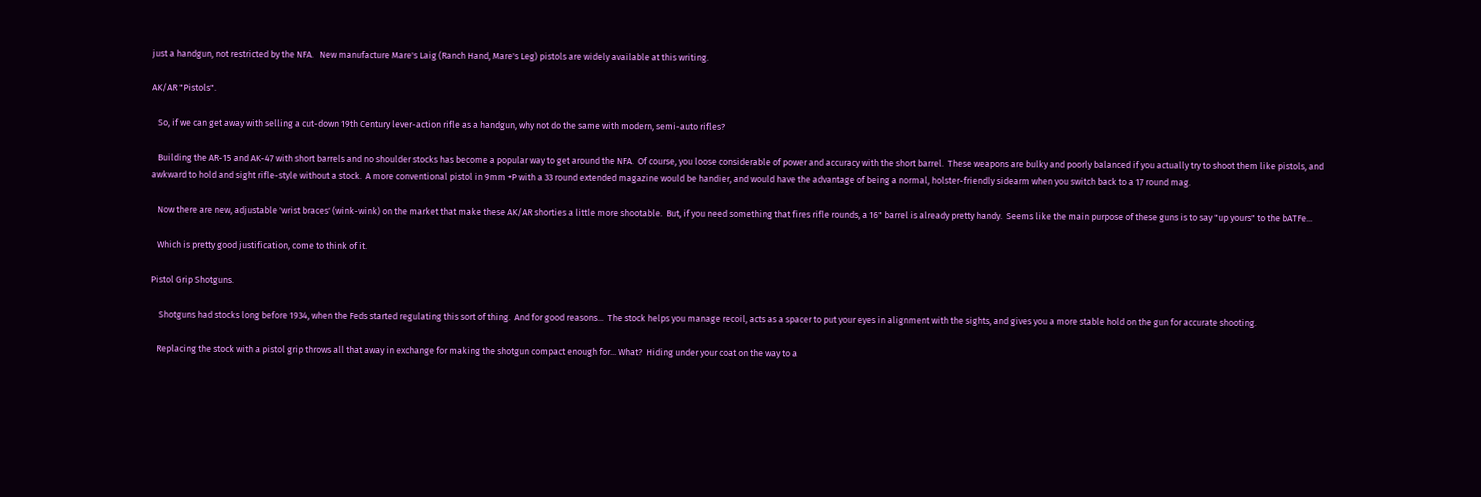just a handgun, not restricted by the NFA.   New manufacture Mare's Laig (Ranch Hand, Mare's Leg) pistols are widely available at this writing.

AK/AR "Pistols".

   So, if we can get away with selling a cut-down 19th Century lever-action rifle as a handgun, why not do the same with modern, semi-auto rifles?

   Building the AR-15 and AK-47 with short barrels and no shoulder stocks has become a popular way to get around the NFA.  Of course, you loose considerable of power and accuracy with the short barrel.  These weapons are bulky and poorly balanced if you actually try to shoot them like pistols, and awkward to hold and sight rifle-style without a stock.  A more conventional pistol in 9mm +P with a 33 round extended magazine would be handier, and would have the advantage of being a normal, holster-friendly sidearm when you switch back to a 17 round mag.

   Now there are new, adjustable 'wrist braces' (wink-wink) on the market that make these AK/AR shorties a little more shootable.  But, if you need something that fires rifle rounds, a 16" barrel is already pretty handy.  Seems like the main purpose of these guns is to say "up yours" to the bATFe...

   Which is pretty good justification, come to think of it.

Pistol Grip Shotguns.

    Shotguns had stocks long before 1934, when the Feds started regulating this sort of thing.  And for good reasons...  The stock helps you manage recoil, acts as a spacer to put your eyes in alignment with the sights, and gives you a more stable hold on the gun for accurate shooting.

   Replacing the stock with a pistol grip throws all that away in exchange for making the shotgun compact enough for... What?  Hiding under your coat on the way to a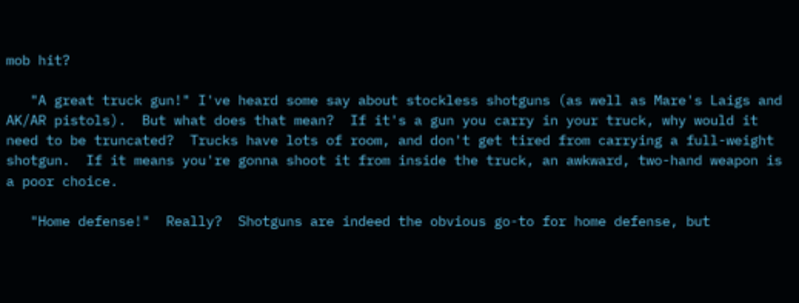mob hit?

   "A great truck gun!" I've heard some say about stockless shotguns (as well as Mare's Laigs and AK/AR pistols).  But what does that mean?  If it's a gun you carry in your truck, why would it need to be truncated?  Trucks have lots of room, and don't get tired from carrying a full-weight shotgun.  If it means you're gonna shoot it from inside the truck, an awkward, two-hand weapon is a poor choice.

   "Home defense!"  Really?  Shotguns are indeed the obvious go-to for home defense, but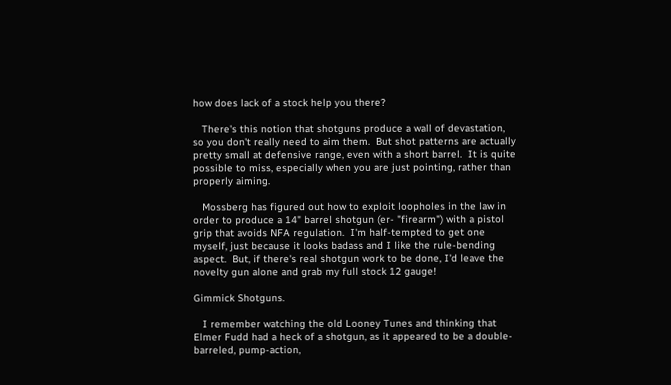how does lack of a stock help you there?

   There's this notion that shotguns produce a wall of devastation, so you don't really need to aim them.  But shot patterns are actually pretty small at defensive range, even with a short barrel.  It is quite possible to miss, especially when you are just pointing, rather than properly aiming.

   Mossberg has figured out how to exploit loopholes in the law in order to produce a 14" barrel shotgun (er- "firearm") with a pistol grip that avoids NFA regulation.  I'm half-tempted to get one myself, just because it looks badass and I like the rule-bending aspect.  But, if there's real shotgun work to be done, I'd leave the novelty gun alone and grab my full stock 12 gauge!

Gimmick Shotguns.

   I remember watching the old Looney Tunes and thinking that Elmer Fudd had a heck of a shotgun, as it appeared to be a double-barreled, pump-action,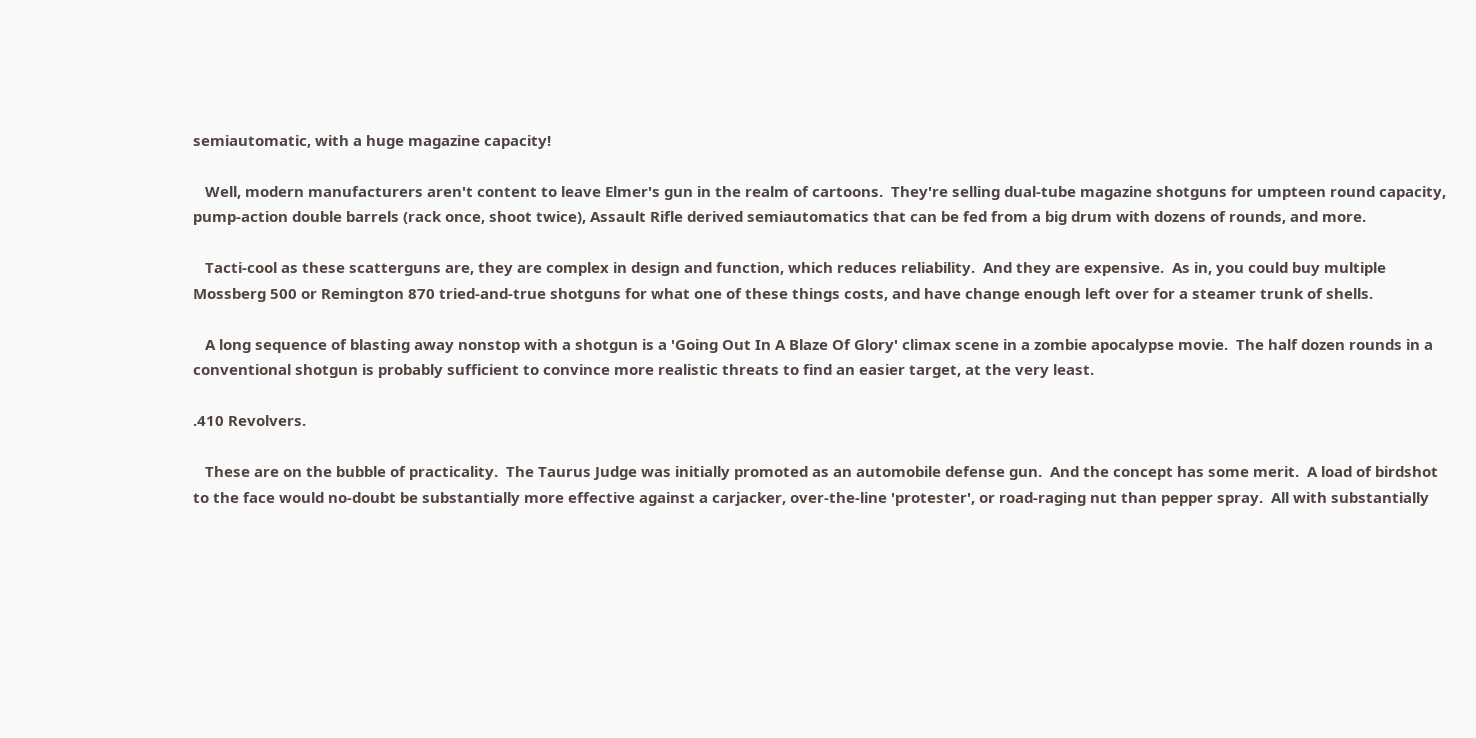semiautomatic, with a huge magazine capacity!

   Well, modern manufacturers aren't content to leave Elmer's gun in the realm of cartoons.  They're selling dual-tube magazine shotguns for umpteen round capacity, pump-action double barrels (rack once, shoot twice), Assault Rifle derived semiautomatics that can be fed from a big drum with dozens of rounds, and more.

   Tacti-cool as these scatterguns are, they are complex in design and function, which reduces reliability.  And they are expensive.  As in, you could buy multiple Mossberg 500 or Remington 870 tried-and-true shotguns for what one of these things costs, and have change enough left over for a steamer trunk of shells.

   A long sequence of blasting away nonstop with a shotgun is a 'Going Out In A Blaze Of Glory' climax scene in a zombie apocalypse movie.  The half dozen rounds in a conventional shotgun is probably sufficient to convince more realistic threats to find an easier target, at the very least.

.410 Revolvers.

   These are on the bubble of practicality.  The Taurus Judge was initially promoted as an automobile defense gun.  And the concept has some merit.  A load of birdshot to the face would no-doubt be substantially more effective against a carjacker, over-the-line 'protester', or road-raging nut than pepper spray.  All with substantially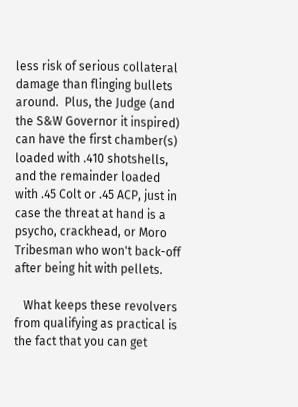less risk of serious collateral damage than flinging bullets around.  Plus, the Judge (and the S&W Governor it inspired) can have the first chamber(s) loaded with .410 shotshells, and the remainder loaded with .45 Colt or .45 ACP, just in case the threat at hand is a psycho, crackhead, or Moro Tribesman who won't back-off after being hit with pellets.

   What keeps these revolvers from qualifying as practical is the fact that you can get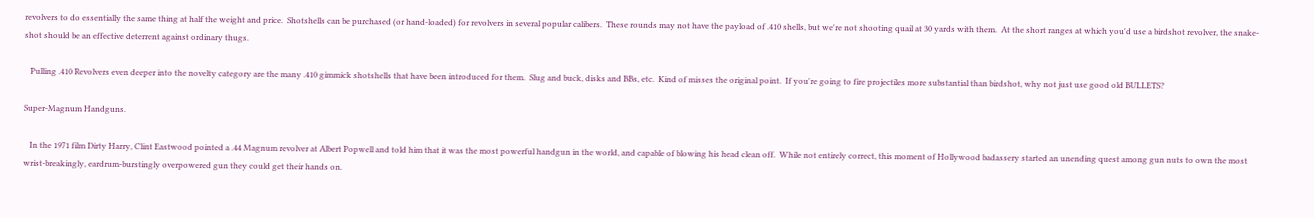revolvers to do essentially the same thing at half the weight and price.  Shotshells can be purchased (or hand-loaded) for revolvers in several popular calibers.  These rounds may not have the payload of .410 shells, but we're not shooting quail at 30 yards with them.  At the short ranges at which you'd use a birdshot revolver, the snake-shot should be an effective deterrent against ordinary thugs.

   Pulling .410 Revolvers even deeper into the novelty category are the many .410 gimmick shotshells that have been introduced for them.  Slug and buck, disks and BBs, etc.  Kind of misses the original point.  If you're going to fire projectiles more substantial than birdshot, why not just use good old BULLETS?

Super-Magnum Handguns.

   In the 1971 film Dirty Harry, Clint Eastwood pointed a .44 Magnum revolver at Albert Popwell and told him that it was the most powerful handgun in the world, and capable of blowing his head clean off.  While not entirely correct, this moment of Hollywood badassery started an unending quest among gun nuts to own the most wrist-breakingly, eardrum-burstingly overpowered gun they could get their hands on.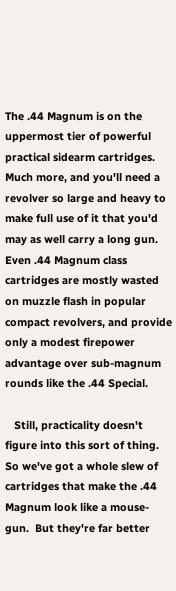The .44 Magnum is on the uppermost tier of powerful practical sidearm cartridges.  Much more, and you'll need a revolver so large and heavy to make full use of it that you'd may as well carry a long gun.  Even .44 Magnum class cartridges are mostly wasted on muzzle flash in popular compact revolvers, and provide only a modest firepower advantage over sub-magnum rounds like the .44 Special.

   Still, practicality doesn't figure into this sort of thing.  So we've got a whole slew of cartridges that make the .44 Magnum look like a mouse-gun.  But they're far better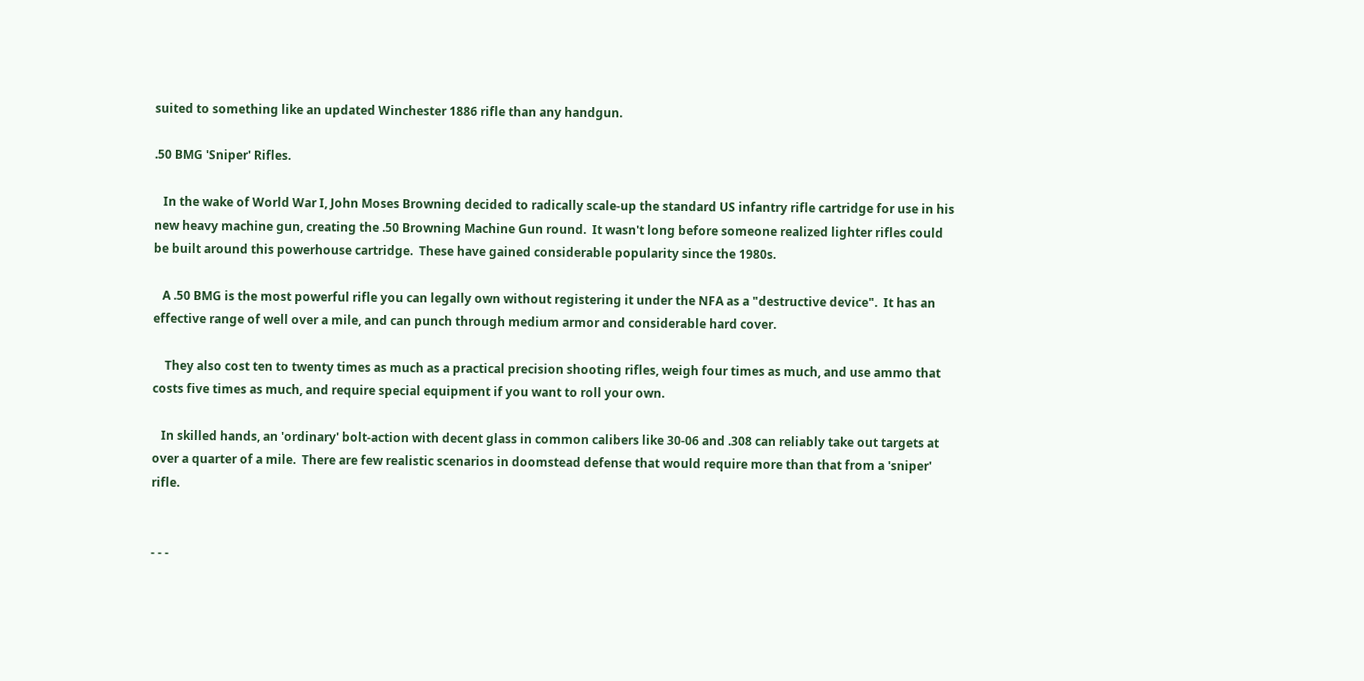suited to something like an updated Winchester 1886 rifle than any handgun.

.50 BMG 'Sniper' Rifles.

   In the wake of World War I, John Moses Browning decided to radically scale-up the standard US infantry rifle cartridge for use in his new heavy machine gun, creating the .50 Browning Machine Gun round.  It wasn't long before someone realized lighter rifles could be built around this powerhouse cartridge.  These have gained considerable popularity since the 1980s.

   A .50 BMG is the most powerful rifle you can legally own without registering it under the NFA as a "destructive device".  It has an effective range of well over a mile, and can punch through medium armor and considerable hard cover.

    They also cost ten to twenty times as much as a practical precision shooting rifles, weigh four times as much, and use ammo that costs five times as much, and require special equipment if you want to roll your own.

   In skilled hands, an 'ordinary' bolt-action with decent glass in common calibers like 30-06 and .308 can reliably take out targets at over a quarter of a mile.  There are few realistic scenarios in doomstead defense that would require more than that from a 'sniper' rifle.


- - -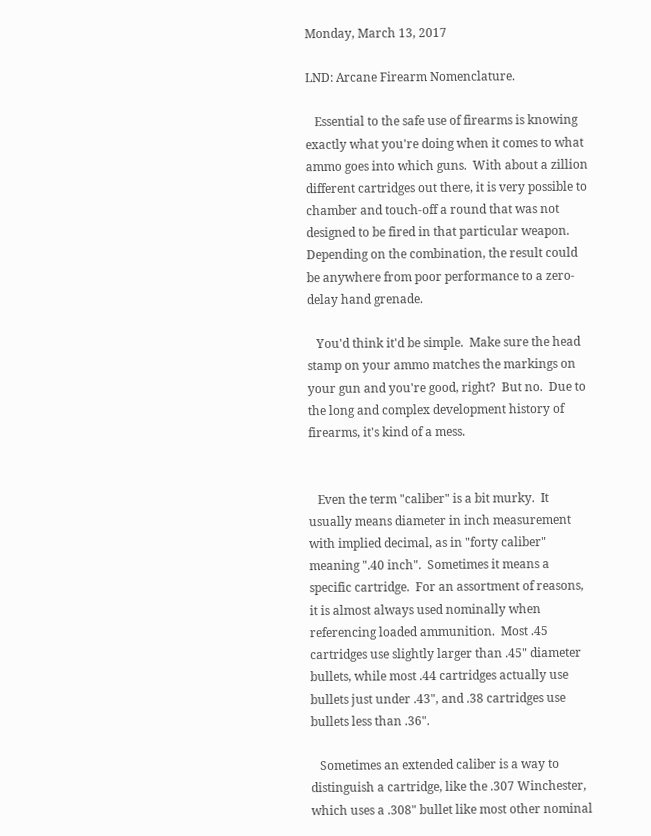Monday, March 13, 2017

LND: Arcane Firearm Nomenclature.

   Essential to the safe use of firearms is knowing exactly what you're doing when it comes to what ammo goes into which guns.  With about a zillion different cartridges out there, it is very possible to chamber and touch-off a round that was not designed to be fired in that particular weapon.  Depending on the combination, the result could be anywhere from poor performance to a zero-delay hand grenade.

   You'd think it'd be simple.  Make sure the head stamp on your ammo matches the markings on your gun and you're good, right?  But no.  Due to the long and complex development history of firearms, it's kind of a mess.


   Even the term "caliber" is a bit murky.  It usually means diameter in inch measurement with implied decimal, as in "forty caliber" meaning ".40 inch".  Sometimes it means a specific cartridge.  For an assortment of reasons, it is almost always used nominally when referencing loaded ammunition.  Most .45 cartridges use slightly larger than .45" diameter bullets, while most .44 cartridges actually use bullets just under .43", and .38 cartridges use bullets less than .36".

   Sometimes an extended caliber is a way to distinguish a cartridge, like the .307 Winchester, which uses a .308" bullet like most other nominal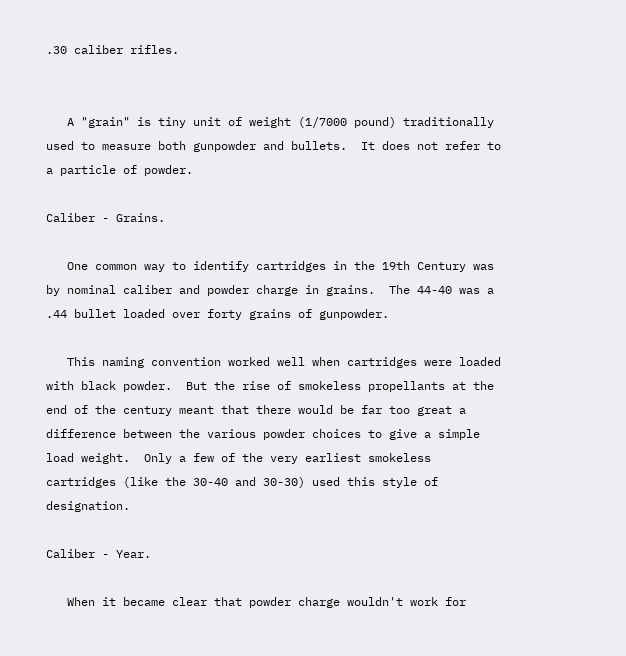.30 caliber rifles.


   A "grain" is tiny unit of weight (1/7000 pound) traditionally used to measure both gunpowder and bullets.  It does not refer to a particle of powder.

Caliber - Grains.

   One common way to identify cartridges in the 19th Century was by nominal caliber and powder charge in grains.  The 44-40 was a .44 bullet loaded over forty grains of gunpowder.

   This naming convention worked well when cartridges were loaded with black powder.  But the rise of smokeless propellants at the end of the century meant that there would be far too great a difference between the various powder choices to give a simple load weight.  Only a few of the very earliest smokeless cartridges (like the 30-40 and 30-30) used this style of designation.

Caliber - Year.

   When it became clear that powder charge wouldn't work for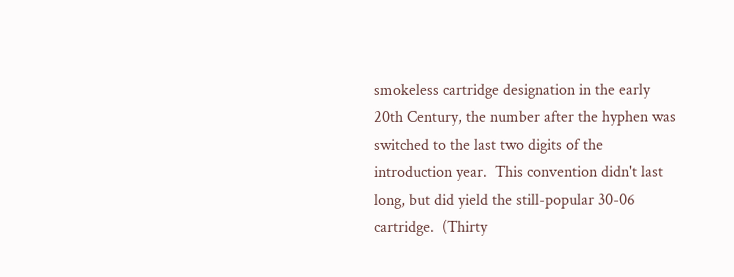smokeless cartridge designation in the early 20th Century, the number after the hyphen was switched to the last two digits of the introduction year.  This convention didn't last long, but did yield the still-popular 30-06 cartridge.  (Thirty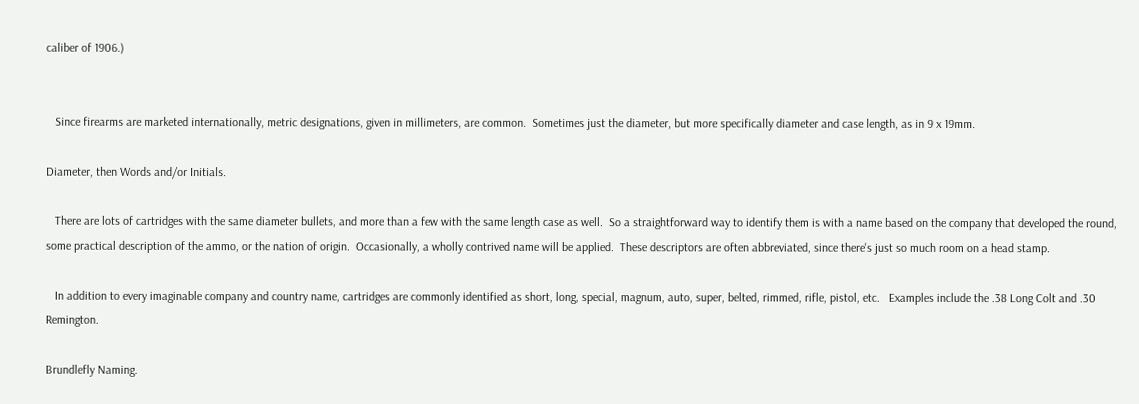caliber of 1906.)


   Since firearms are marketed internationally, metric designations, given in millimeters, are common.  Sometimes just the diameter, but more specifically diameter and case length, as in 9 x 19mm.

Diameter, then Words and/or Initials.

   There are lots of cartridges with the same diameter bullets, and more than a few with the same length case as well.  So a straightforward way to identify them is with a name based on the company that developed the round, some practical description of the ammo, or the nation of origin.  Occasionally, a wholly contrived name will be applied.  These descriptors are often abbreviated, since there's just so much room on a head stamp.

   In addition to every imaginable company and country name, cartridges are commonly identified as short, long, special, magnum, auto, super, belted, rimmed, rifle, pistol, etc.   Examples include the .38 Long Colt and .30 Remington.

Brundlefly Naming.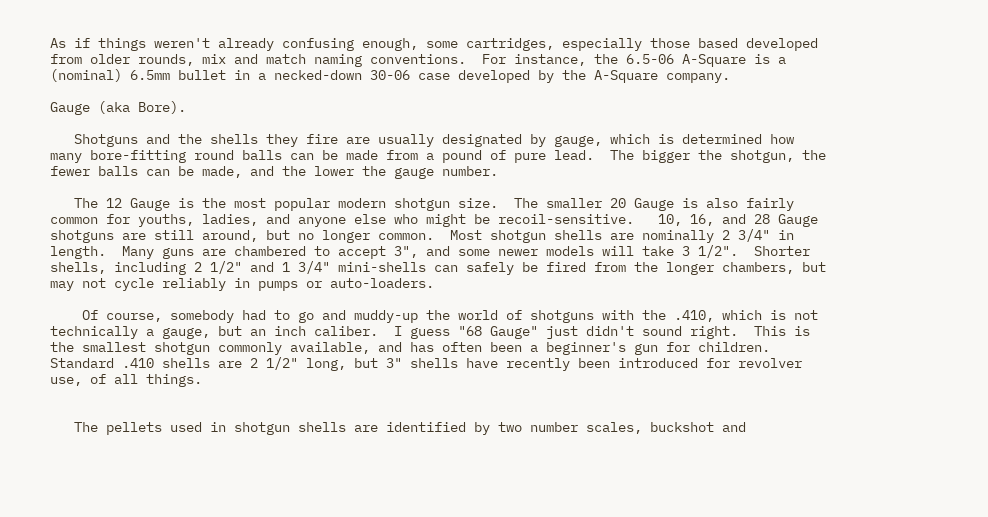As if things weren't already confusing enough, some cartridges, especially those based developed from older rounds, mix and match naming conventions.  For instance, the 6.5-06 A-Square is a (nominal) 6.5mm bullet in a necked-down 30-06 case developed by the A-Square company.

Gauge (aka Bore).

   Shotguns and the shells they fire are usually designated by gauge, which is determined how many bore-fitting round balls can be made from a pound of pure lead.  The bigger the shotgun, the fewer balls can be made, and the lower the gauge number.

   The 12 Gauge is the most popular modern shotgun size.  The smaller 20 Gauge is also fairly common for youths, ladies, and anyone else who might be recoil-sensitive.   10, 16, and 28 Gauge shotguns are still around, but no longer common.  Most shotgun shells are nominally 2 3/4" in length.  Many guns are chambered to accept 3", and some newer models will take 3 1/2".  Shorter shells, including 2 1/2" and 1 3/4" mini-shells can safely be fired from the longer chambers, but may not cycle reliably in pumps or auto-loaders.

    Of course, somebody had to go and muddy-up the world of shotguns with the .410, which is not technically a gauge, but an inch caliber.  I guess "68 Gauge" just didn't sound right.  This is the smallest shotgun commonly available, and has often been a beginner's gun for children.  Standard .410 shells are 2 1/2" long, but 3" shells have recently been introduced for revolver use, of all things.


   The pellets used in shotgun shells are identified by two number scales, buckshot and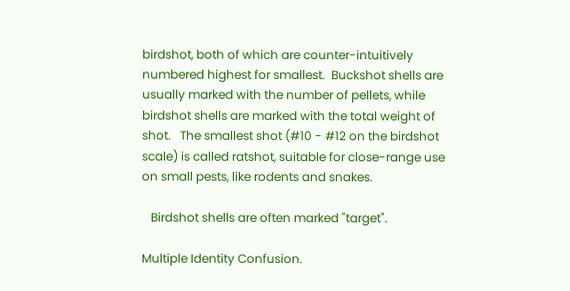birdshot, both of which are counter-intuitively numbered highest for smallest.  Buckshot shells are usually marked with the number of pellets, while birdshot shells are marked with the total weight of shot.   The smallest shot (#10 - #12 on the birdshot scale) is called ratshot, suitable for close-range use on small pests, like rodents and snakes.

   Birdshot shells are often marked "target".

Multiple Identity Confusion.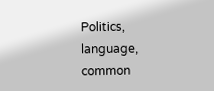Politics, language, common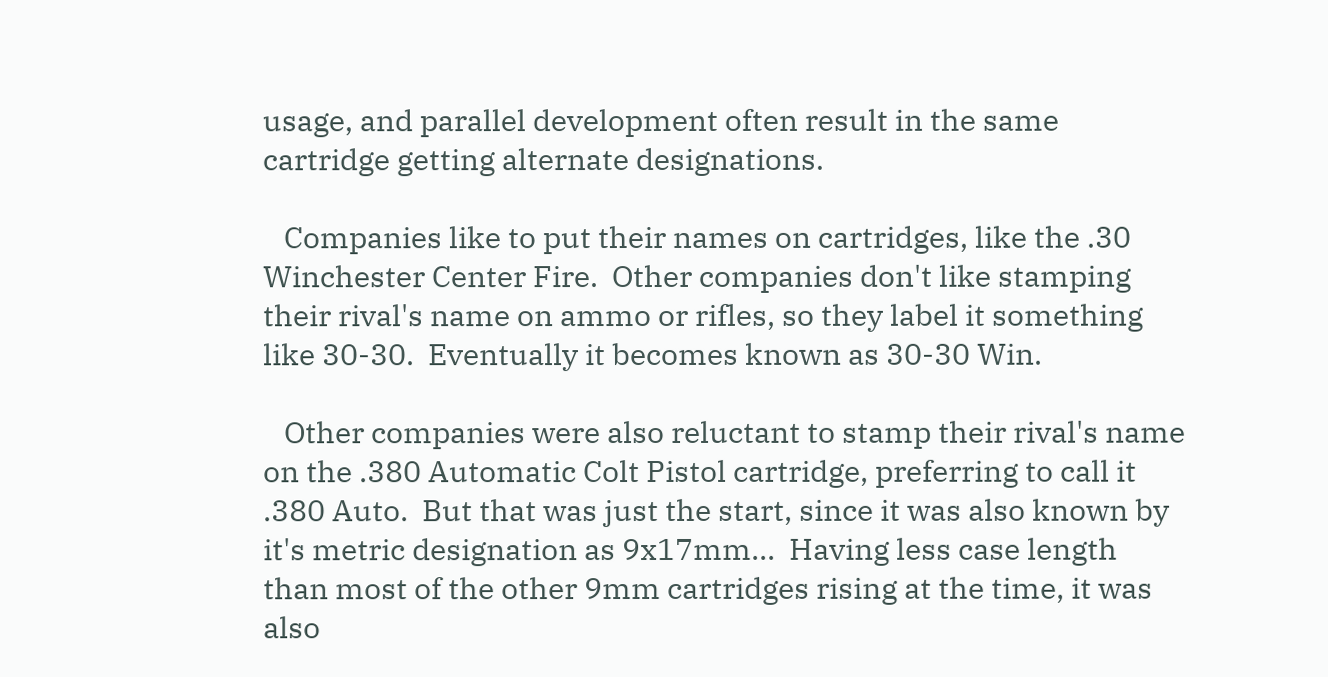usage, and parallel development often result in the same cartridge getting alternate designations.

   Companies like to put their names on cartridges, like the .30 Winchester Center Fire.  Other companies don't like stamping their rival's name on ammo or rifles, so they label it something like 30-30.  Eventually it becomes known as 30-30 Win.

   Other companies were also reluctant to stamp their rival's name on the .380 Automatic Colt Pistol cartridge, preferring to call it .380 Auto.  But that was just the start, since it was also known by it's metric designation as 9x17mm...  Having less case length than most of the other 9mm cartridges rising at the time, it was also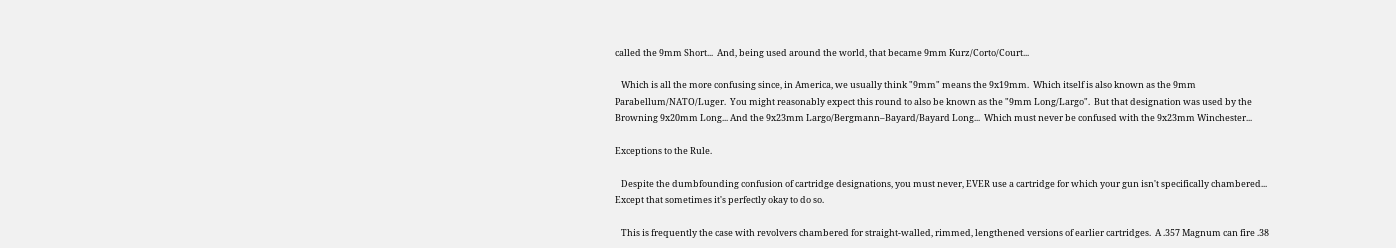called the 9mm Short...  And, being used around the world, that became 9mm Kurz/Corto/Court...

   Which is all the more confusing since, in America, we usually think "9mm" means the 9x19mm.  Which itself is also known as the 9mm Parabellum/NATO/Luger.  You might reasonably expect this round to also be known as the "9mm Long/Largo".  But that designation was used by the Browning 9x20mm Long... And the 9x23mm Largo/Bergmann–Bayard/Bayard Long...  Which must never be confused with the 9x23mm Winchester...

Exceptions to the Rule.

   Despite the dumbfounding confusion of cartridge designations, you must never, EVER use a cartridge for which your gun isn't specifically chambered...  Except that sometimes it's perfectly okay to do so.

   This is frequently the case with revolvers chambered for straight-walled, rimmed, lengthened versions of earlier cartridges.  A .357 Magnum can fire .38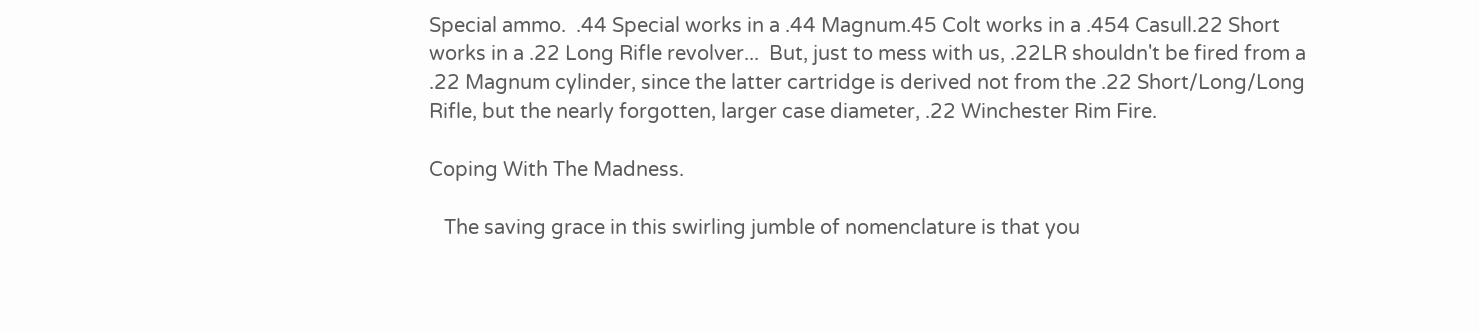Special ammo.  .44 Special works in a .44 Magnum.45 Colt works in a .454 Casull.22 Short works in a .22 Long Rifle revolver...  But, just to mess with us, .22LR shouldn't be fired from a .22 Magnum cylinder, since the latter cartridge is derived not from the .22 Short/Long/Long Rifle, but the nearly forgotten, larger case diameter, .22 Winchester Rim Fire.

Coping With The Madness.

   The saving grace in this swirling jumble of nomenclature is that you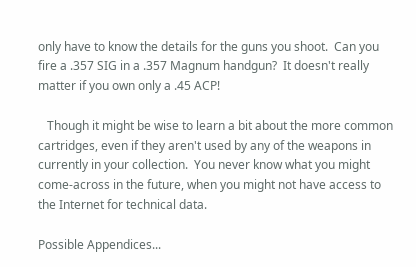only have to know the details for the guns you shoot.  Can you fire a .357 SIG in a .357 Magnum handgun?  It doesn't really matter if you own only a .45 ACP!

   Though it might be wise to learn a bit about the more common cartridges, even if they aren't used by any of the weapons in currently in your collection.  You never know what you might come-across in the future, when you might not have access to the Internet for technical data.

Possible Appendices...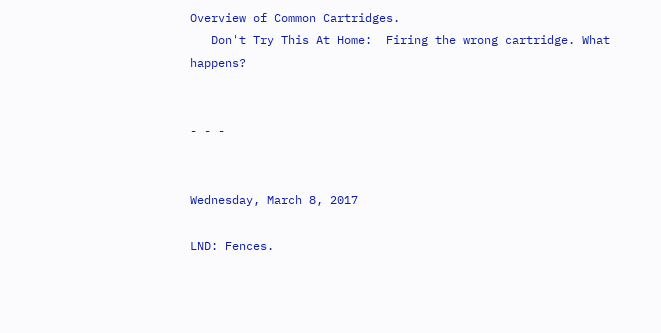Overview of Common Cartridges.
   Don't Try This At Home:  Firing the wrong cartridge. What happens?


- - -


Wednesday, March 8, 2017

LND: Fences.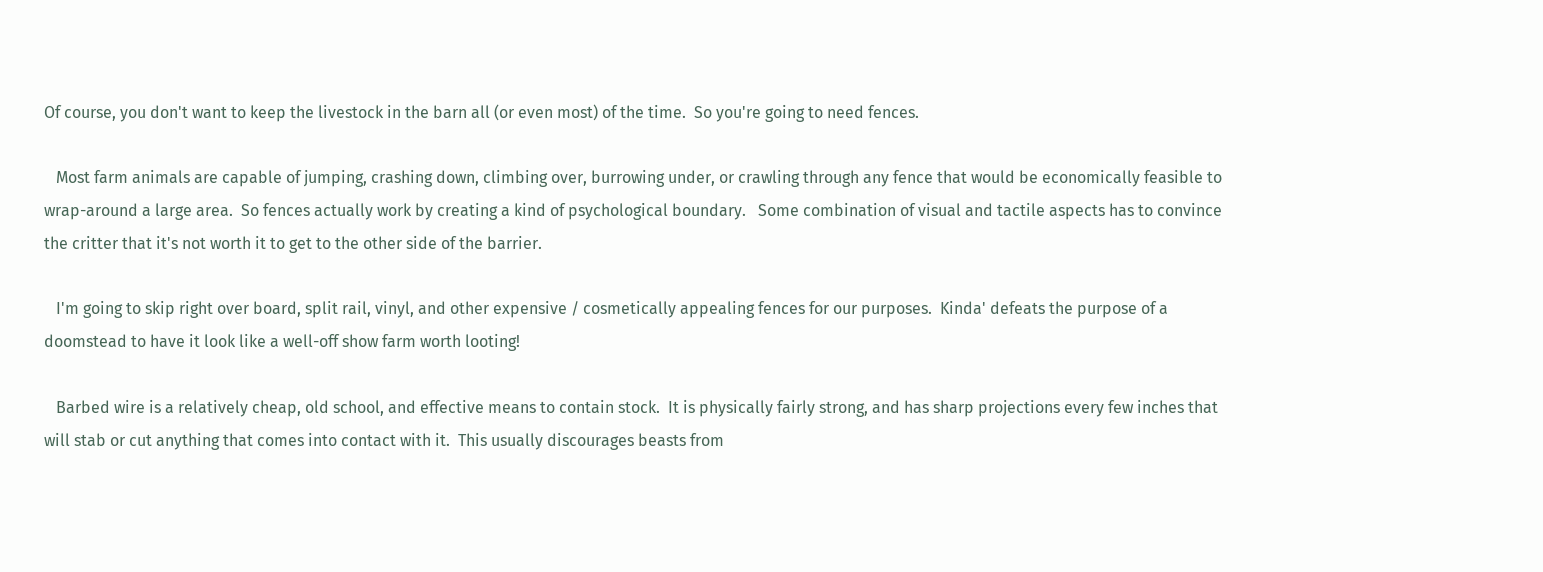Of course, you don't want to keep the livestock in the barn all (or even most) of the time.  So you're going to need fences.

   Most farm animals are capable of jumping, crashing down, climbing over, burrowing under, or crawling through any fence that would be economically feasible to wrap-around a large area.  So fences actually work by creating a kind of psychological boundary.   Some combination of visual and tactile aspects has to convince the critter that it's not worth it to get to the other side of the barrier.

   I'm going to skip right over board, split rail, vinyl, and other expensive / cosmetically appealing fences for our purposes.  Kinda' defeats the purpose of a doomstead to have it look like a well-off show farm worth looting!

   Barbed wire is a relatively cheap, old school, and effective means to contain stock.  It is physically fairly strong, and has sharp projections every few inches that will stab or cut anything that comes into contact with it.  This usually discourages beasts from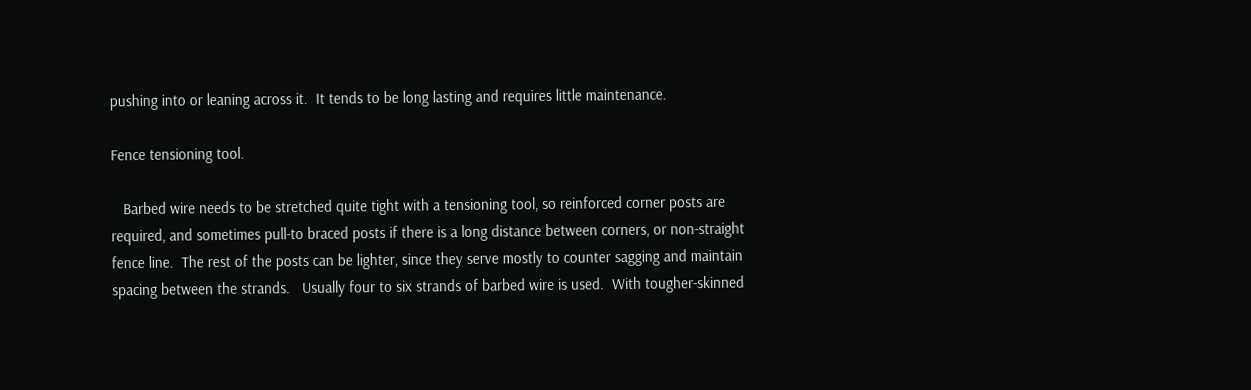pushing into or leaning across it.  It tends to be long lasting and requires little maintenance.

Fence tensioning tool.

   Barbed wire needs to be stretched quite tight with a tensioning tool, so reinforced corner posts are required, and sometimes pull-to braced posts if there is a long distance between corners, or non-straight fence line.  The rest of the posts can be lighter, since they serve mostly to counter sagging and maintain spacing between the strands.   Usually four to six strands of barbed wire is used.  With tougher-skinned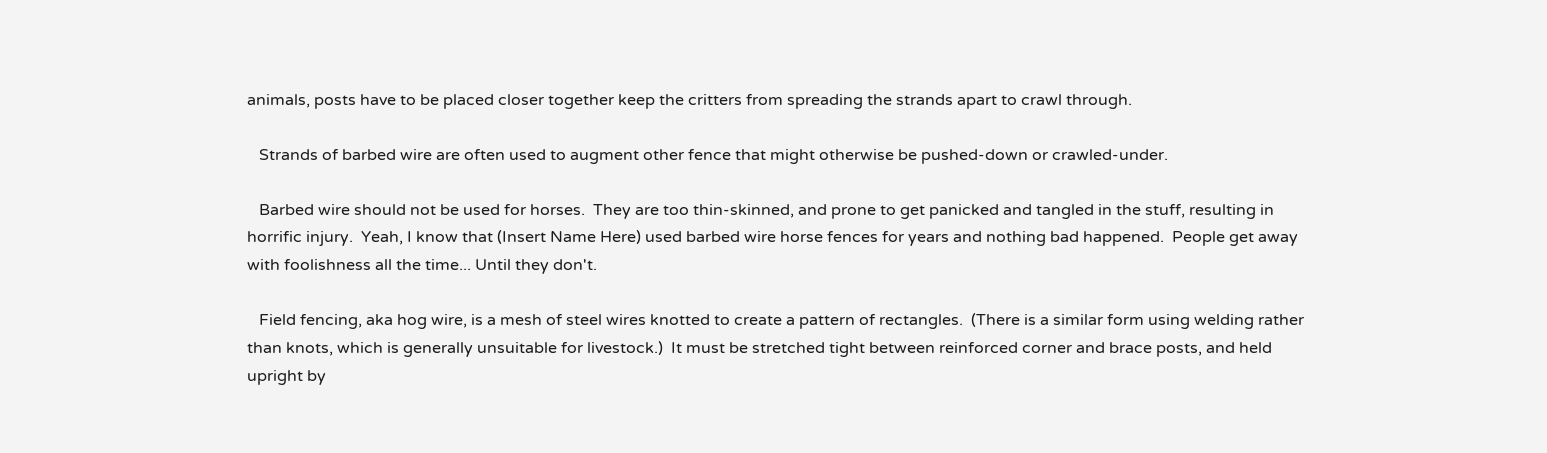animals, posts have to be placed closer together keep the critters from spreading the strands apart to crawl through.

   Strands of barbed wire are often used to augment other fence that might otherwise be pushed-down or crawled-under.

   Barbed wire should not be used for horses.  They are too thin-skinned, and prone to get panicked and tangled in the stuff, resulting in horrific injury.  Yeah, I know that (Insert Name Here) used barbed wire horse fences for years and nothing bad happened.  People get away with foolishness all the time... Until they don't.

   Field fencing, aka hog wire, is a mesh of steel wires knotted to create a pattern of rectangles.  (There is a similar form using welding rather than knots, which is generally unsuitable for livestock.)  It must be stretched tight between reinforced corner and brace posts, and held upright by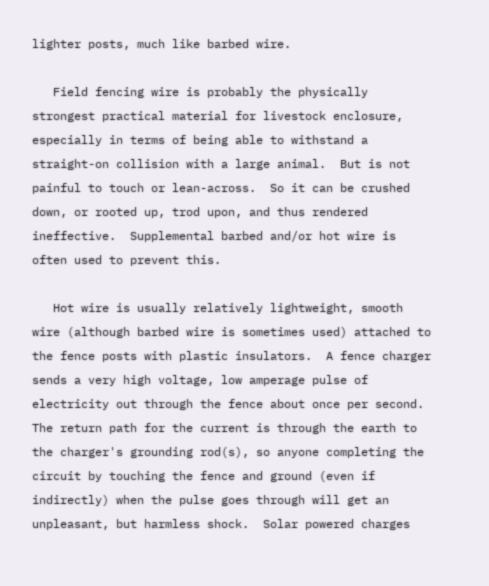lighter posts, much like barbed wire.

   Field fencing wire is probably the physically strongest practical material for livestock enclosure, especially in terms of being able to withstand a straight-on collision with a large animal.  But is not painful to touch or lean-across.  So it can be crushed down, or rooted up, trod upon, and thus rendered ineffective.  Supplemental barbed and/or hot wire is often used to prevent this.

   Hot wire is usually relatively lightweight, smooth wire (although barbed wire is sometimes used) attached to the fence posts with plastic insulators.  A fence charger sends a very high voltage, low amperage pulse of electricity out through the fence about once per second.  The return path for the current is through the earth to the charger's grounding rod(s), so anyone completing the circuit by touching the fence and ground (even if indirectly) when the pulse goes through will get an unpleasant, but harmless shock.  Solar powered charges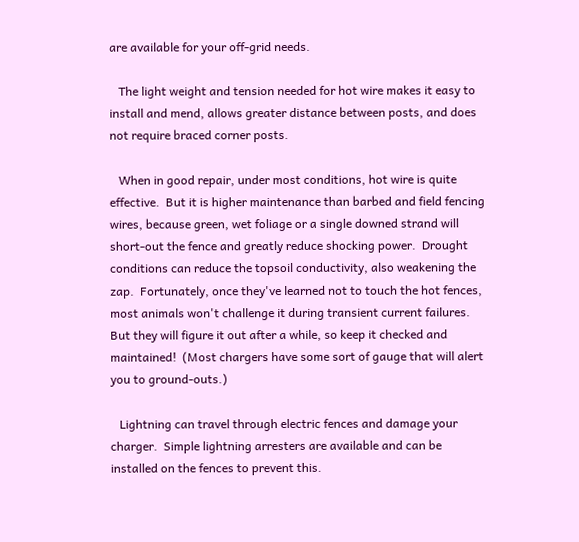are available for your off-grid needs.

   The light weight and tension needed for hot wire makes it easy to install and mend, allows greater distance between posts, and does not require braced corner posts.

   When in good repair, under most conditions, hot wire is quite effective.  But it is higher maintenance than barbed and field fencing wires, because green, wet foliage or a single downed strand will short-out the fence and greatly reduce shocking power.  Drought conditions can reduce the topsoil conductivity, also weakening the zap.  Fortunately, once they've learned not to touch the hot fences, most animals won't challenge it during transient current failures.  But they will figure it out after a while, so keep it checked and maintained!  (Most chargers have some sort of gauge that will alert you to ground-outs.)

   Lightning can travel through electric fences and damage your charger.  Simple lightning arresters are available and can be installed on the fences to prevent this.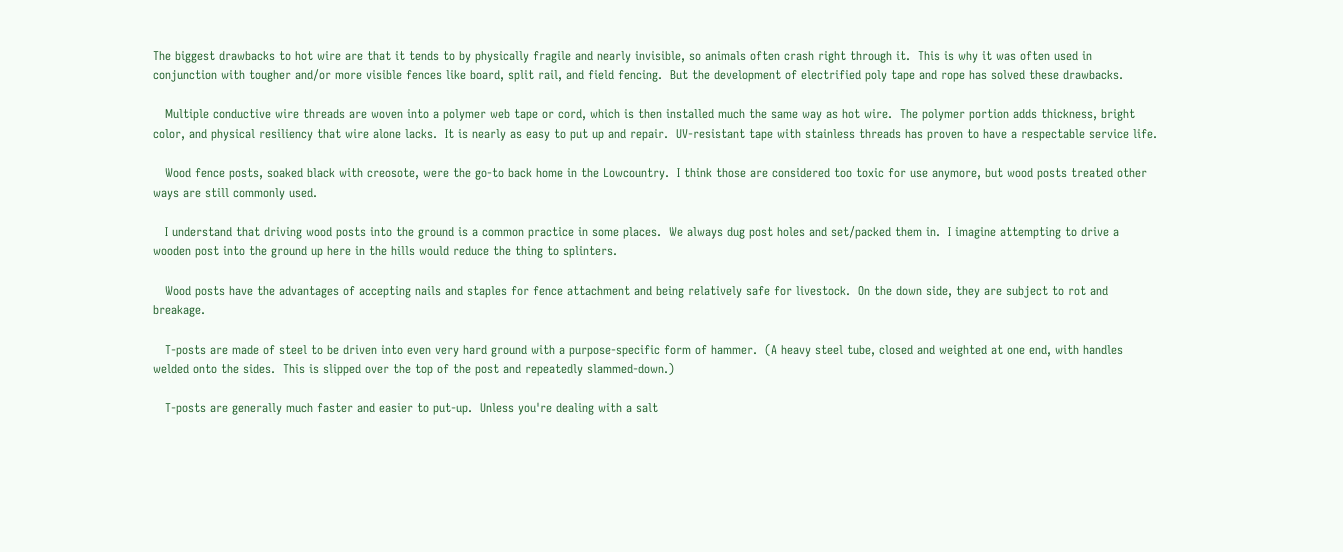The biggest drawbacks to hot wire are that it tends to by physically fragile and nearly invisible, so animals often crash right through it.  This is why it was often used in conjunction with tougher and/or more visible fences like board, split rail, and field fencing.  But the development of electrified poly tape and rope has solved these drawbacks.

   Multiple conductive wire threads are woven into a polymer web tape or cord, which is then installed much the same way as hot wire.  The polymer portion adds thickness, bright color, and physical resiliency that wire alone lacks.  It is nearly as easy to put up and repair.  UV-resistant tape with stainless threads has proven to have a respectable service life.

   Wood fence posts, soaked black with creosote, were the go-to back home in the Lowcountry.  I think those are considered too toxic for use anymore, but wood posts treated other ways are still commonly used.

   I understand that driving wood posts into the ground is a common practice in some places.  We always dug post holes and set/packed them in.  I imagine attempting to drive a wooden post into the ground up here in the hills would reduce the thing to splinters.

   Wood posts have the advantages of accepting nails and staples for fence attachment and being relatively safe for livestock.  On the down side, they are subject to rot and breakage.

   T-posts are made of steel to be driven into even very hard ground with a purpose-specific form of hammer.  (A heavy steel tube, closed and weighted at one end, with handles welded onto the sides.  This is slipped over the top of the post and repeatedly slammed-down.)

   T-posts are generally much faster and easier to put-up.  Unless you're dealing with a salt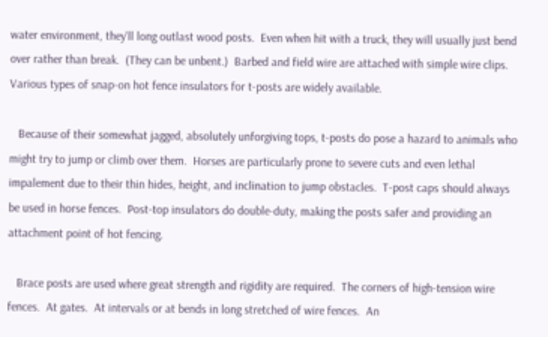water environment, they'll long outlast wood posts.  Even when hit with a truck, they will usually just bend over rather than break.  (They can be unbent.)  Barbed and field wire are attached with simple wire clips.  Various types of snap-on hot fence insulators for t-posts are widely available.

   Because of their somewhat jagged, absolutely unforgiving tops, t-posts do pose a hazard to animals who might try to jump or climb over them.  Horses are particularly prone to severe cuts and even lethal impalement due to their thin hides, height, and inclination to jump obstacles.  T-post caps should always be used in horse fences.  Post-top insulators do double-duty, making the posts safer and providing an attachment point of hot fencing.

   Brace posts are used where great strength and rigidity are required.  The corners of high-tension wire fences.  At gates.  At intervals or at bends in long stretched of wire fences.  An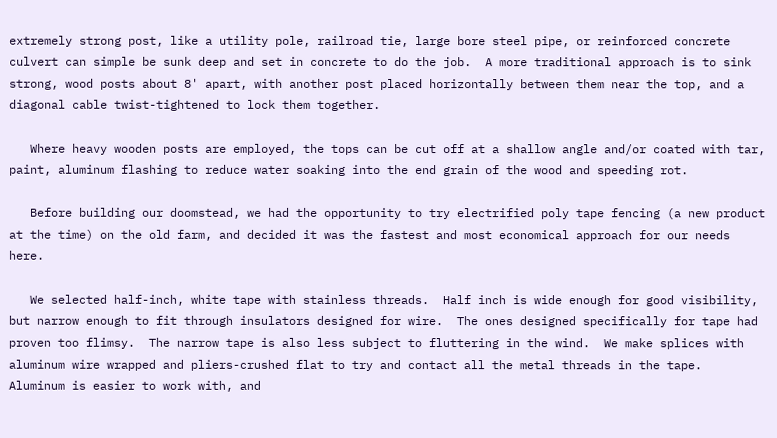extremely strong post, like a utility pole, railroad tie, large bore steel pipe, or reinforced concrete culvert can simple be sunk deep and set in concrete to do the job.  A more traditional approach is to sink strong, wood posts about 8' apart, with another post placed horizontally between them near the top, and a diagonal cable twist-tightened to lock them together.

   Where heavy wooden posts are employed, the tops can be cut off at a shallow angle and/or coated with tar, paint, aluminum flashing to reduce water soaking into the end grain of the wood and speeding rot.

   Before building our doomstead, we had the opportunity to try electrified poly tape fencing (a new product at the time) on the old farm, and decided it was the fastest and most economical approach for our needs here.

   We selected half-inch, white tape with stainless threads.  Half inch is wide enough for good visibility, but narrow enough to fit through insulators designed for wire.  The ones designed specifically for tape had proven too flimsy.  The narrow tape is also less subject to fluttering in the wind.  We make splices with aluminum wire wrapped and pliers-crushed flat to try and contact all the metal threads in the tape.  Aluminum is easier to work with, and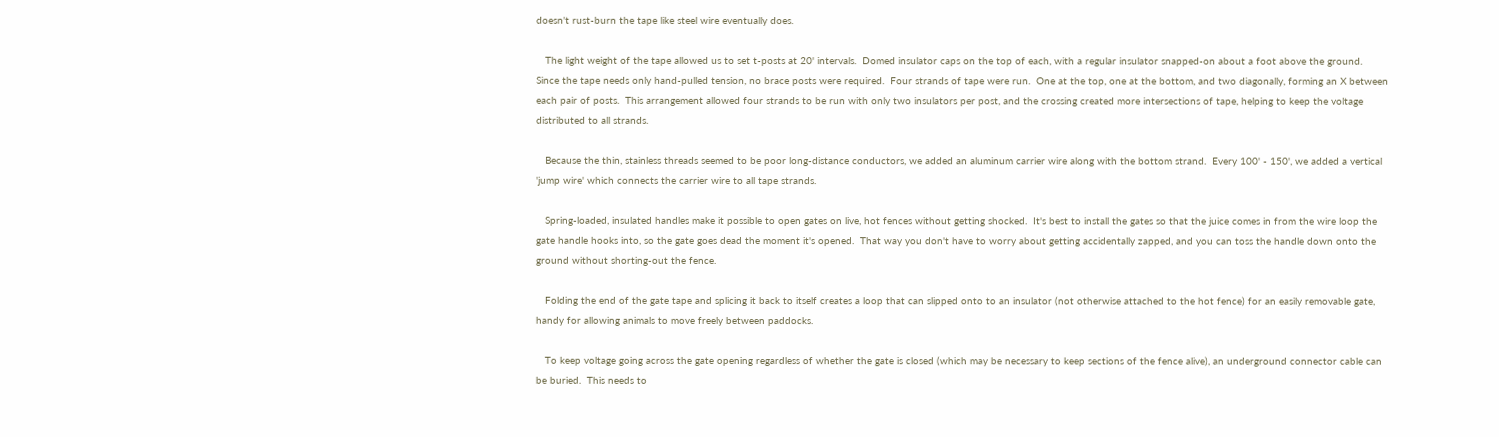doesn't rust-burn the tape like steel wire eventually does.

   The light weight of the tape allowed us to set t-posts at 20' intervals.  Domed insulator caps on the top of each, with a regular insulator snapped-on about a foot above the ground.  Since the tape needs only hand-pulled tension, no brace posts were required.  Four strands of tape were run.  One at the top, one at the bottom, and two diagonally, forming an X between each pair of posts.  This arrangement allowed four strands to be run with only two insulators per post, and the crossing created more intersections of tape, helping to keep the voltage distributed to all strands.

   Because the thin, stainless threads seemed to be poor long-distance conductors, we added an aluminum carrier wire along with the bottom strand.  Every 100' - 150', we added a vertical 'jump wire' which connects the carrier wire to all tape strands.

   Spring-loaded, insulated handles make it possible to open gates on live, hot fences without getting shocked.  It's best to install the gates so that the juice comes in from the wire loop the gate handle hooks into, so the gate goes dead the moment it's opened.  That way you don't have to worry about getting accidentally zapped, and you can toss the handle down onto the ground without shorting-out the fence.

   Folding the end of the gate tape and splicing it back to itself creates a loop that can slipped onto to an insulator (not otherwise attached to the hot fence) for an easily removable gate, handy for allowing animals to move freely between paddocks.

   To keep voltage going across the gate opening regardless of whether the gate is closed (which may be necessary to keep sections of the fence alive), an underground connector cable can be buried.  This needs to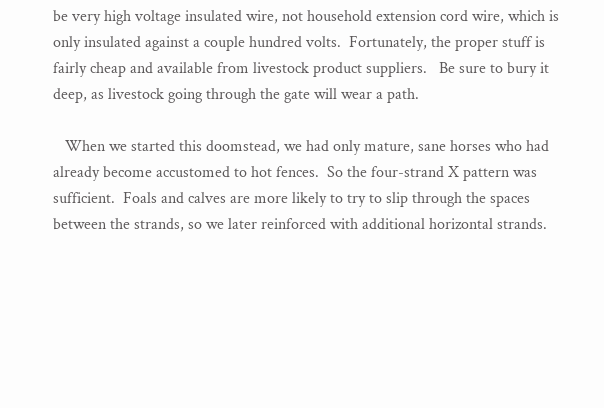be very high voltage insulated wire, not household extension cord wire, which is only insulated against a couple hundred volts.  Fortunately, the proper stuff is fairly cheap and available from livestock product suppliers.   Be sure to bury it deep, as livestock going through the gate will wear a path.

   When we started this doomstead, we had only mature, sane horses who had already become accustomed to hot fences.  So the four-strand X pattern was sufficient.  Foals and calves are more likely to try to slip through the spaces between the strands, so we later reinforced with additional horizontal strands.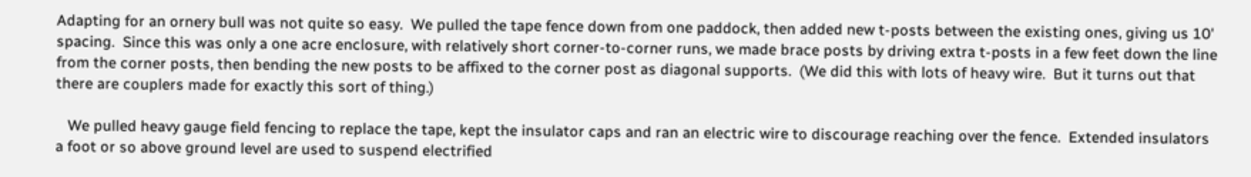Adapting for an ornery bull was not quite so easy.  We pulled the tape fence down from one paddock, then added new t-posts between the existing ones, giving us 10' spacing.  Since this was only a one acre enclosure, with relatively short corner-to-corner runs, we made brace posts by driving extra t-posts in a few feet down the line from the corner posts, then bending the new posts to be affixed to the corner post as diagonal supports.  (We did this with lots of heavy wire.  But it turns out that there are couplers made for exactly this sort of thing.)

   We pulled heavy gauge field fencing to replace the tape, kept the insulator caps and ran an electric wire to discourage reaching over the fence.  Extended insulators a foot or so above ground level are used to suspend electrified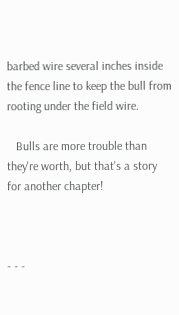barbed wire several inches inside the fence line to keep the bull from rooting under the field wire.

   Bulls are more trouble than they're worth, but that's a story for another chapter!



- - -